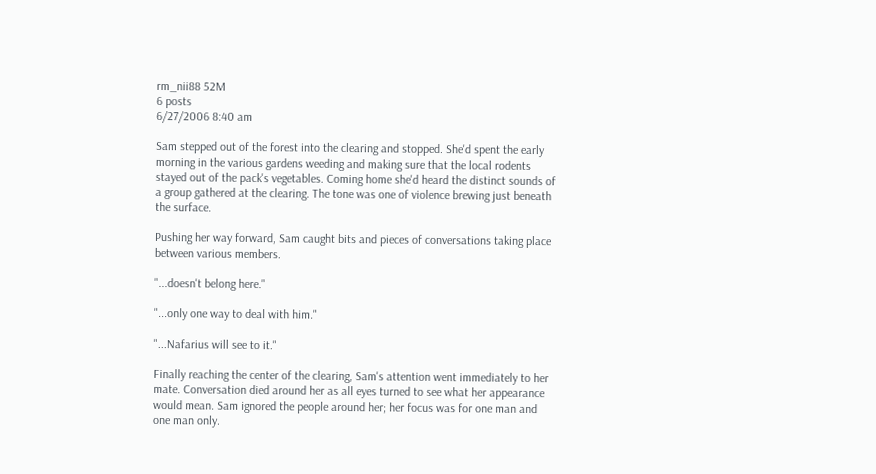rm_nii88 52M
6 posts
6/27/2006 8:40 am

Sam stepped out of the forest into the clearing and stopped. She'd spent the early morning in the various gardens weeding and making sure that the local rodents stayed out of the pack's vegetables. Coming home she'd heard the distinct sounds of a group gathered at the clearing. The tone was one of violence brewing just beneath the surface.

Pushing her way forward, Sam caught bits and pieces of conversations taking place between various members.

"...doesn't belong here."

"...only one way to deal with him."

"...Nafarius will see to it."

Finally reaching the center of the clearing, Sam's attention went immediately to her mate. Conversation died around her as all eyes turned to see what her appearance would mean. Sam ignored the people around her; her focus was for one man and one man only.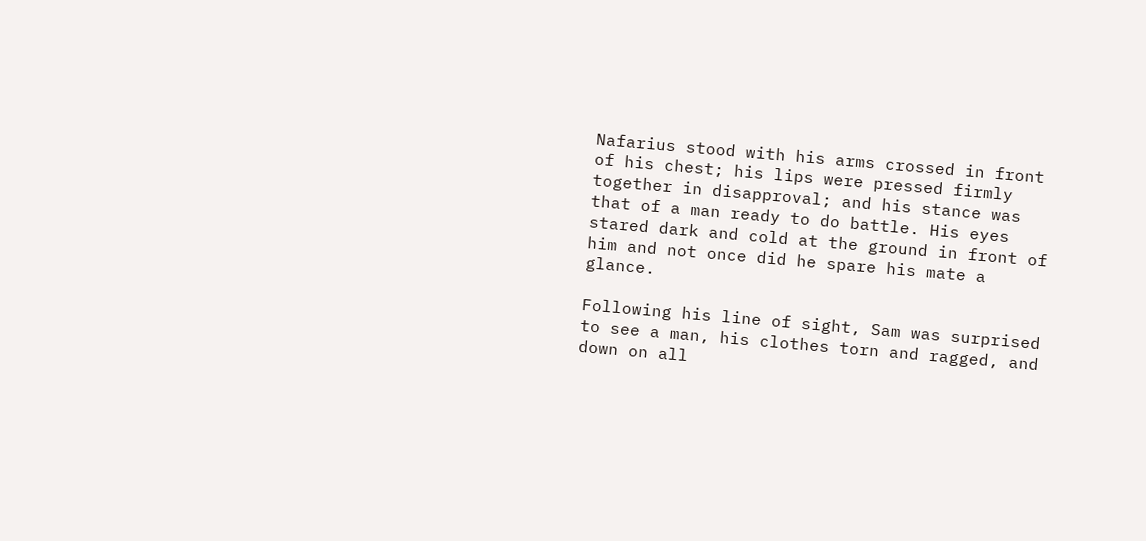Nafarius stood with his arms crossed in front of his chest; his lips were pressed firmly together in disapproval; and his stance was that of a man ready to do battle. His eyes stared dark and cold at the ground in front of him and not once did he spare his mate a glance.

Following his line of sight, Sam was surprised to see a man, his clothes torn and ragged, and down on all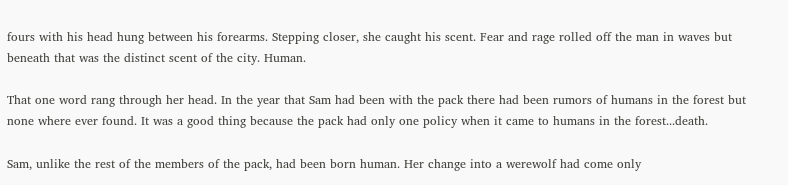fours with his head hung between his forearms. Stepping closer, she caught his scent. Fear and rage rolled off the man in waves but beneath that was the distinct scent of the city. Human.

That one word rang through her head. In the year that Sam had been with the pack there had been rumors of humans in the forest but none where ever found. It was a good thing because the pack had only one policy when it came to humans in the forest...death.

Sam, unlike the rest of the members of the pack, had been born human. Her change into a werewolf had come only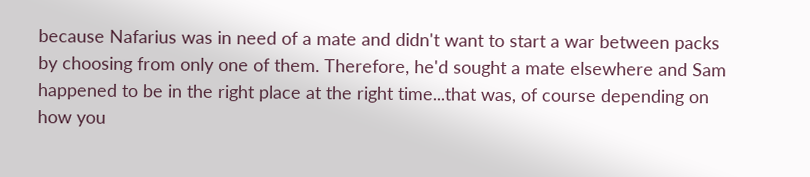because Nafarius was in need of a mate and didn't want to start a war between packs by choosing from only one of them. Therefore, he'd sought a mate elsewhere and Sam happened to be in the right place at the right time...that was, of course depending on how you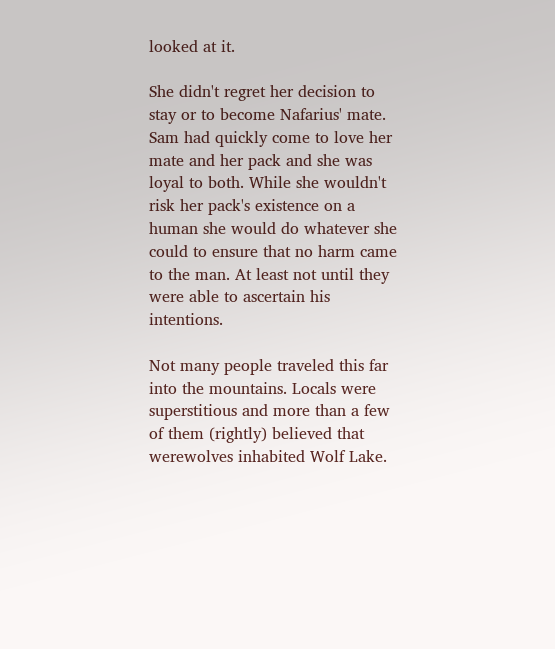looked at it.

She didn't regret her decision to stay or to become Nafarius' mate. Sam had quickly come to love her mate and her pack and she was loyal to both. While she wouldn't risk her pack's existence on a human she would do whatever she could to ensure that no harm came to the man. At least not until they were able to ascertain his intentions.

Not many people traveled this far into the mountains. Locals were superstitious and more than a few of them (rightly) believed that werewolves inhabited Wolf Lake.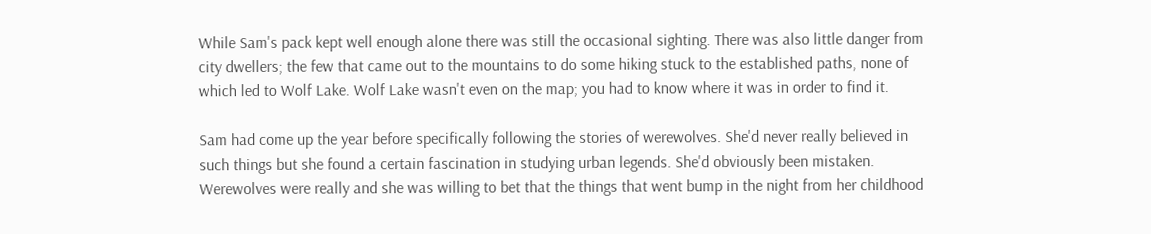While Sam's pack kept well enough alone there was still the occasional sighting. There was also little danger from city dwellers; the few that came out to the mountains to do some hiking stuck to the established paths, none of which led to Wolf Lake. Wolf Lake wasn't even on the map; you had to know where it was in order to find it.

Sam had come up the year before specifically following the stories of werewolves. She'd never really believed in such things but she found a certain fascination in studying urban legends. She'd obviously been mistaken. Werewolves were really and she was willing to bet that the things that went bump in the night from her childhood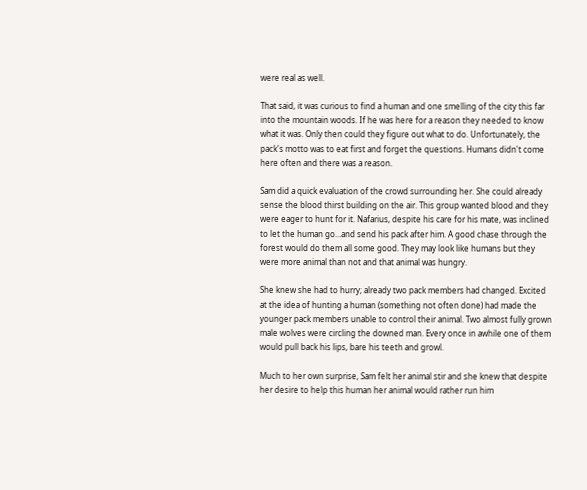were real as well.

That said, it was curious to find a human and one smelling of the city this far into the mountain woods. If he was here for a reason they needed to know what it was. Only then could they figure out what to do. Unfortunately, the pack's motto was to eat first and forget the questions. Humans didn't come here often and there was a reason.

Sam did a quick evaluation of the crowd surrounding her. She could already sense the blood thirst building on the air. This group wanted blood and they were eager to hunt for it. Nafarius, despite his care for his mate, was inclined to let the human go...and send his pack after him. A good chase through the forest would do them all some good. They may look like humans but they were more animal than not and that animal was hungry.

She knew she had to hurry; already two pack members had changed. Excited at the idea of hunting a human (something not often done) had made the younger pack members unable to control their animal. Two almost fully grown male wolves were circling the downed man. Every once in awhile one of them would pull back his lips, bare his teeth and growl.

Much to her own surprise, Sam felt her animal stir and she knew that despite her desire to help this human her animal would rather run him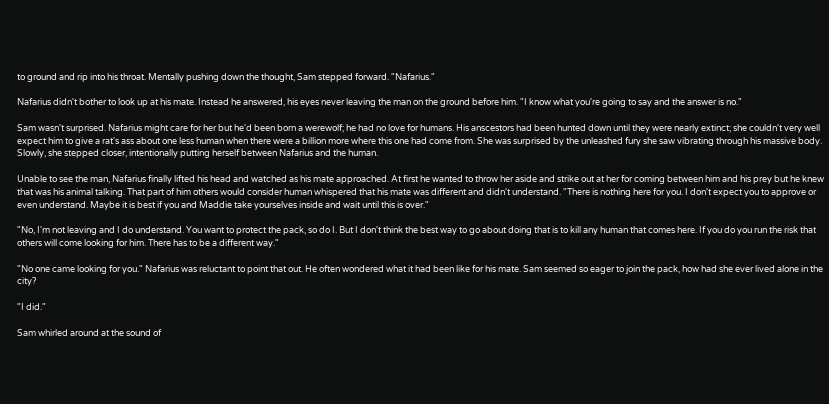to ground and rip into his throat. Mentally pushing down the thought, Sam stepped forward. "Nafarius."

Nafarius didn't bother to look up at his mate. Instead he answered, his eyes never leaving the man on the ground before him. "I know what you're going to say and the answer is no."

Sam wasn't surprised. Nafarius might care for her but he'd been born a werewolf; he had no love for humans. His anscestors had been hunted down until they were nearly extinct; she couldn't very well expect him to give a rat's ass about one less human when there were a billion more where this one had come from. She was surprised by the unleashed fury she saw vibrating through his massive body. Slowly, she stepped closer, intentionally putting herself between Nafarius and the human.

Unable to see the man, Nafarius finally lifted his head and watched as his mate approached. At first he wanted to throw her aside and strike out at her for coming between him and his prey but he knew that was his animal talking. That part of him others would consider human whispered that his mate was different and didn't understand. "There is nothing here for you. I don't expect you to approve or even understand. Maybe it is best if you and Maddie take yourselves inside and wait until this is over."

"No, I'm not leaving and I do understand. You want to protect the pack, so do I. But I don't think the best way to go about doing that is to kill any human that comes here. If you do you run the risk that others will come looking for him. There has to be a different way."

"No one came looking for you." Nafarius was reluctant to point that out. He often wondered what it had been like for his mate. Sam seemed so eager to join the pack, how had she ever lived alone in the city?

"I did."

Sam whirled around at the sound of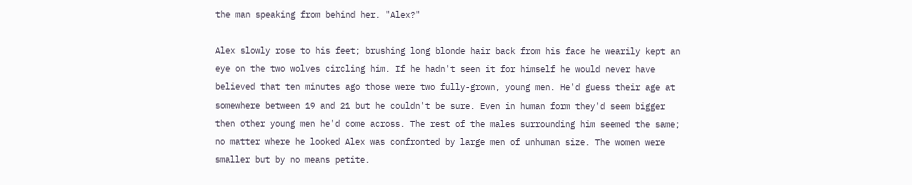the man speaking from behind her. "Alex?"

Alex slowly rose to his feet; brushing long blonde hair back from his face he wearily kept an eye on the two wolves circling him. If he hadn't seen it for himself he would never have believed that ten minutes ago those were two fully-grown, young men. He'd guess their age at somewhere between 19 and 21 but he couldn't be sure. Even in human form they'd seem bigger then other young men he'd come across. The rest of the males surrounding him seemed the same; no matter where he looked Alex was confronted by large men of unhuman size. The women were smaller but by no means petite.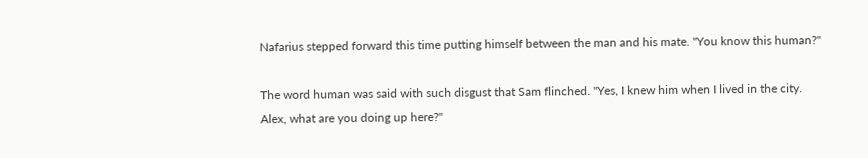Nafarius stepped forward this time putting himself between the man and his mate. "You know this human?"

The word human was said with such disgust that Sam flinched. "Yes, I knew him when I lived in the city. Alex, what are you doing up here?"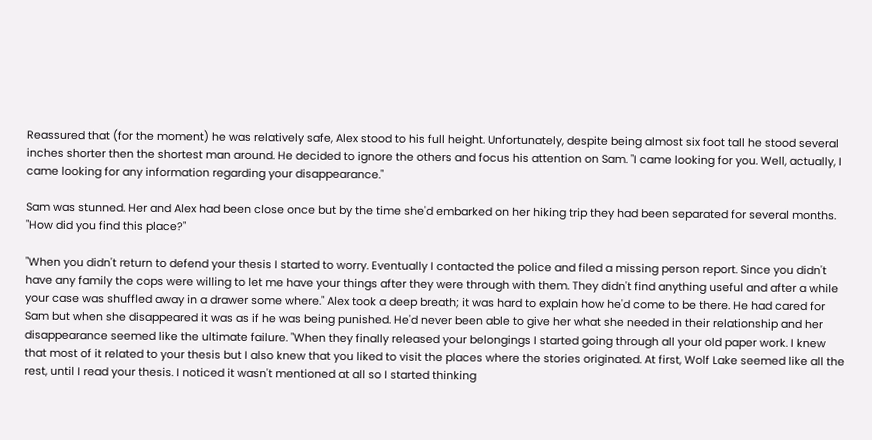Reassured that (for the moment) he was relatively safe, Alex stood to his full height. Unfortunately, despite being almost six foot tall he stood several inches shorter then the shortest man around. He decided to ignore the others and focus his attention on Sam. "I came looking for you. Well, actually, I came looking for any information regarding your disappearance."

Sam was stunned. Her and Alex had been close once but by the time she'd embarked on her hiking trip they had been separated for several months. "How did you find this place?"

"When you didn't return to defend your thesis I started to worry. Eventually I contacted the police and filed a missing person report. Since you didn't have any family the cops were willing to let me have your things after they were through with them. They didn't find anything useful and after a while your case was shuffled away in a drawer some where." Alex took a deep breath; it was hard to explain how he'd come to be there. He had cared for Sam but when she disappeared it was as if he was being punished. He'd never been able to give her what she needed in their relationship and her disappearance seemed like the ultimate failure. "When they finally released your belongings I started going through all your old paper work. I knew that most of it related to your thesis but I also knew that you liked to visit the places where the stories originated. At first, Wolf Lake seemed like all the rest, until I read your thesis. I noticed it wasn't mentioned at all so I started thinking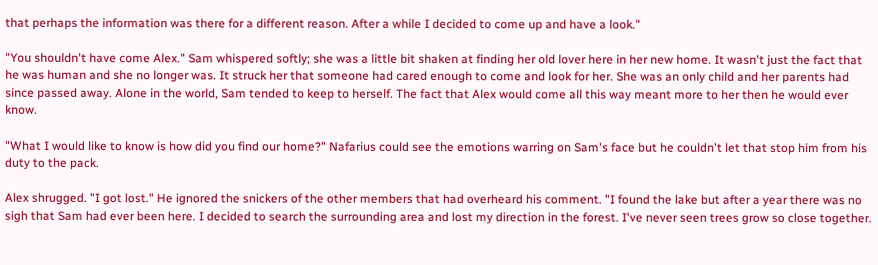that perhaps the information was there for a different reason. After a while I decided to come up and have a look."

"You shouldn't have come Alex." Sam whispered softly; she was a little bit shaken at finding her old lover here in her new home. It wasn't just the fact that he was human and she no longer was. It struck her that someone had cared enough to come and look for her. She was an only child and her parents had since passed away. Alone in the world, Sam tended to keep to herself. The fact that Alex would come all this way meant more to her then he would ever know.

"What I would like to know is how did you find our home?" Nafarius could see the emotions warring on Sam's face but he couldn't let that stop him from his duty to the pack.

Alex shrugged. "I got lost." He ignored the snickers of the other members that had overheard his comment. "I found the lake but after a year there was no sigh that Sam had ever been here. I decided to search the surrounding area and lost my direction in the forest. I've never seen trees grow so close together.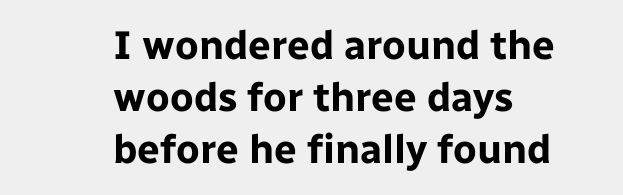I wondered around the woods for three days before he finally found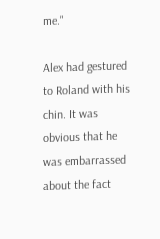me."

Alex had gestured to Roland with his chin. It was obvious that he was embarrassed about the fact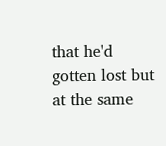that he'd gotten lost but at the same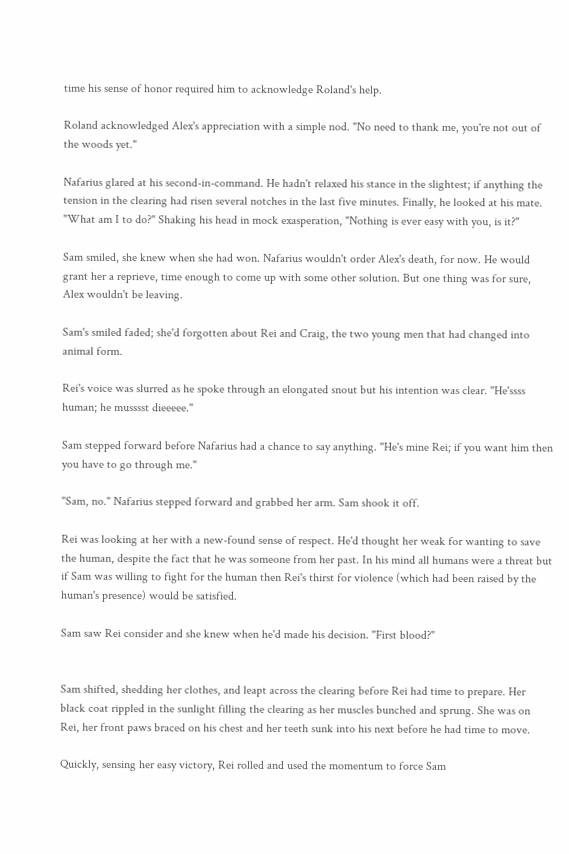time his sense of honor required him to acknowledge Roland's help.

Roland acknowledged Alex's appreciation with a simple nod. "No need to thank me, you're not out of the woods yet."

Nafarius glared at his second-in-command. He hadn't relaxed his stance in the slightest; if anything the tension in the clearing had risen several notches in the last five minutes. Finally, he looked at his mate. "What am I to do?" Shaking his head in mock exasperation, "Nothing is ever easy with you, is it?"

Sam smiled, she knew when she had won. Nafarius wouldn't order Alex's death, for now. He would grant her a reprieve, time enough to come up with some other solution. But one thing was for sure, Alex wouldn't be leaving.

Sam's smiled faded; she'd forgotten about Rei and Craig, the two young men that had changed into animal form.

Rei's voice was slurred as he spoke through an elongated snout but his intention was clear. "He'ssss human; he musssst dieeeee."

Sam stepped forward before Nafarius had a chance to say anything. "He's mine Rei; if you want him then you have to go through me."

"Sam, no." Nafarius stepped forward and grabbed her arm. Sam shook it off.

Rei was looking at her with a new-found sense of respect. He'd thought her weak for wanting to save the human, despite the fact that he was someone from her past. In his mind all humans were a threat but if Sam was willing to fight for the human then Rei's thirst for violence (which had been raised by the human's presence) would be satisfied.

Sam saw Rei consider and she knew when he'd made his decision. "First blood?"


Sam shifted, shedding her clothes, and leapt across the clearing before Rei had time to prepare. Her black coat rippled in the sunlight filling the clearing as her muscles bunched and sprung. She was on Rei, her front paws braced on his chest and her teeth sunk into his next before he had time to move.

Quickly, sensing her easy victory, Rei rolled and used the momentum to force Sam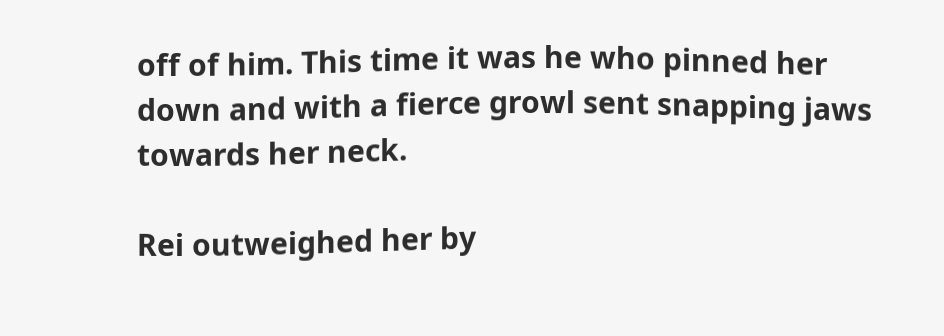off of him. This time it was he who pinned her down and with a fierce growl sent snapping jaws towards her neck.

Rei outweighed her by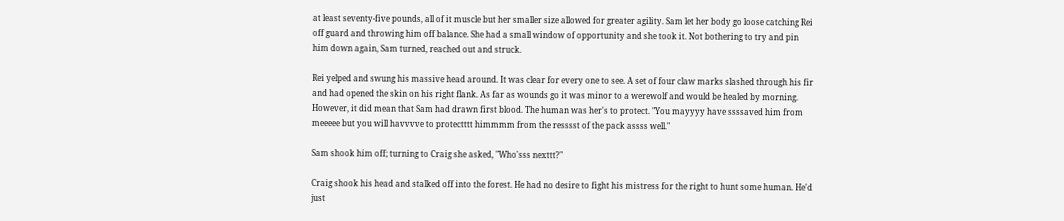at least seventy-five pounds, all of it muscle but her smaller size allowed for greater agility. Sam let her body go loose catching Rei off guard and throwing him off balance. She had a small window of opportunity and she took it. Not bothering to try and pin him down again, Sam turned, reached out and struck.

Rei yelped and swung his massive head around. It was clear for every one to see. A set of four claw marks slashed through his fir and had opened the skin on his right flank. As far as wounds go it was minor to a werewolf and would be healed by morning. However, it did mean that Sam had drawn first blood. The human was her's to protect. "You mayyyy have ssssaved him from meeeee but you will havvvve to protectttt himmmm from the resssst of the pack assss well."

Sam shook him off; turning to Craig she asked, "Who'sss nexttt?"

Craig shook his head and stalked off into the forest. He had no desire to fight his mistress for the right to hunt some human. He'd just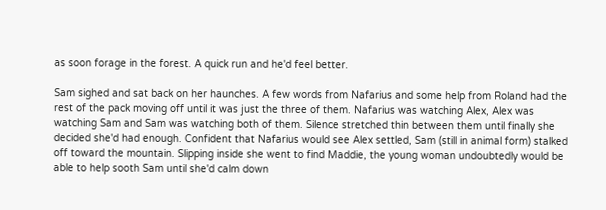as soon forage in the forest. A quick run and he'd feel better.

Sam sighed and sat back on her haunches. A few words from Nafarius and some help from Roland had the rest of the pack moving off until it was just the three of them. Nafarius was watching Alex, Alex was watching Sam and Sam was watching both of them. Silence stretched thin between them until finally she decided she'd had enough. Confident that Nafarius would see Alex settled, Sam (still in animal form) stalked off toward the mountain. Slipping inside she went to find Maddie, the young woman undoubtedly would be able to help sooth Sam until she'd calm down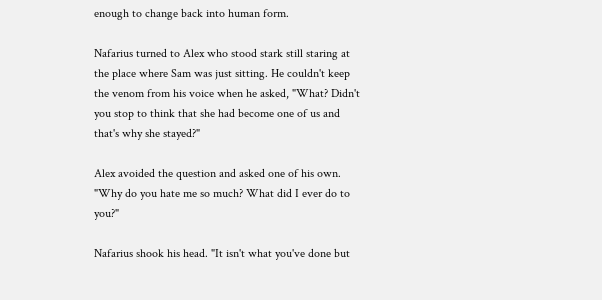enough to change back into human form.

Nafarius turned to Alex who stood stark still staring at the place where Sam was just sitting. He couldn't keep the venom from his voice when he asked, "What? Didn't you stop to think that she had become one of us and that's why she stayed?"

Alex avoided the question and asked one of his own. "Why do you hate me so much? What did I ever do to you?"

Nafarius shook his head. "It isn't what you've done but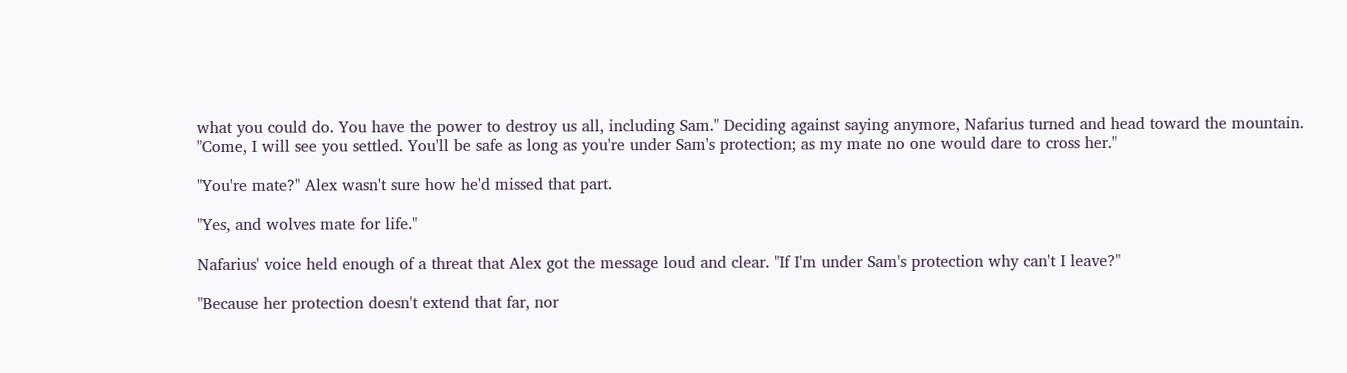what you could do. You have the power to destroy us all, including Sam." Deciding against saying anymore, Nafarius turned and head toward the mountain. "Come, I will see you settled. You'll be safe as long as you're under Sam's protection; as my mate no one would dare to cross her."

"You're mate?" Alex wasn't sure how he'd missed that part.

"Yes, and wolves mate for life."

Nafarius' voice held enough of a threat that Alex got the message loud and clear. "If I'm under Sam's protection why can't I leave?"

"Because her protection doesn't extend that far, nor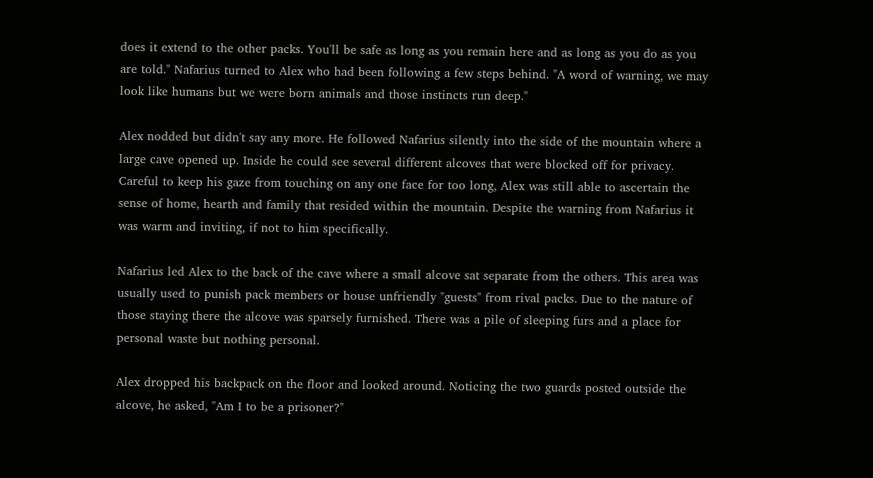does it extend to the other packs. You'll be safe as long as you remain here and as long as you do as you are told." Nafarius turned to Alex who had been following a few steps behind. "A word of warning, we may look like humans but we were born animals and those instincts run deep."

Alex nodded but didn't say any more. He followed Nafarius silently into the side of the mountain where a large cave opened up. Inside he could see several different alcoves that were blocked off for privacy. Careful to keep his gaze from touching on any one face for too long, Alex was still able to ascertain the sense of home, hearth and family that resided within the mountain. Despite the warning from Nafarius it was warm and inviting, if not to him specifically.

Nafarius led Alex to the back of the cave where a small alcove sat separate from the others. This area was usually used to punish pack members or house unfriendly "guests" from rival packs. Due to the nature of those staying there the alcove was sparsely furnished. There was a pile of sleeping furs and a place for personal waste but nothing personal.

Alex dropped his backpack on the floor and looked around. Noticing the two guards posted outside the alcove, he asked, "Am I to be a prisoner?"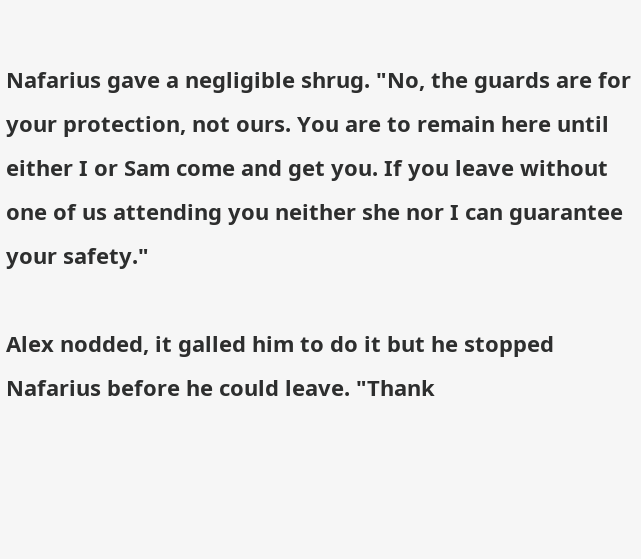Nafarius gave a negligible shrug. "No, the guards are for your protection, not ours. You are to remain here until either I or Sam come and get you. If you leave without one of us attending you neither she nor I can guarantee your safety."

Alex nodded, it galled him to do it but he stopped Nafarius before he could leave. "Thank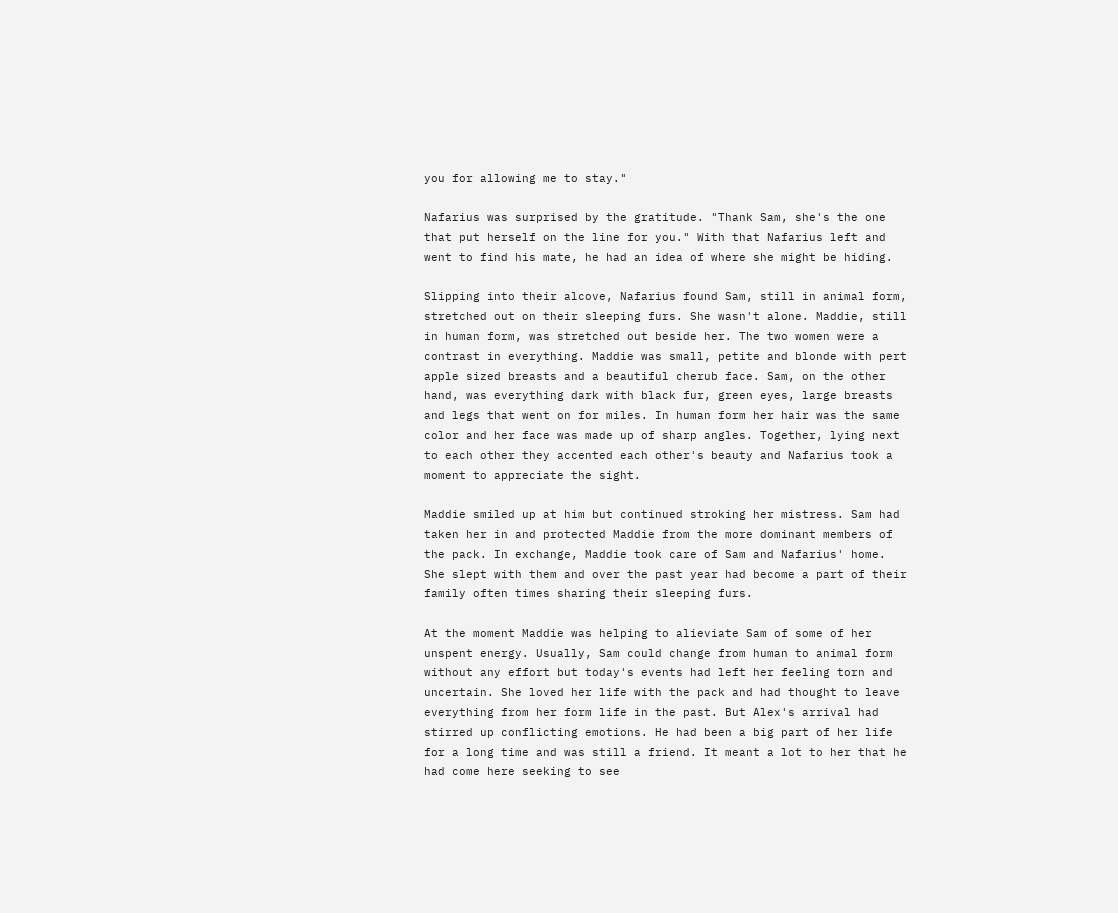you for allowing me to stay."

Nafarius was surprised by the gratitude. "Thank Sam, she's the one that put herself on the line for you." With that Nafarius left and went to find his mate, he had an idea of where she might be hiding.

Slipping into their alcove, Nafarius found Sam, still in animal form, stretched out on their sleeping furs. She wasn't alone. Maddie, still in human form, was stretched out beside her. The two women were a contrast in everything. Maddie was small, petite and blonde with pert apple sized breasts and a beautiful cherub face. Sam, on the other hand, was everything dark with black fur, green eyes, large breasts and legs that went on for miles. In human form her hair was the same color and her face was made up of sharp angles. Together, lying next to each other they accented each other's beauty and Nafarius took a moment to appreciate the sight.

Maddie smiled up at him but continued stroking her mistress. Sam had taken her in and protected Maddie from the more dominant members of the pack. In exchange, Maddie took care of Sam and Nafarius' home. She slept with them and over the past year had become a part of their family often times sharing their sleeping furs.

At the moment Maddie was helping to alieviate Sam of some of her unspent energy. Usually, Sam could change from human to animal form without any effort but today's events had left her feeling torn and uncertain. She loved her life with the pack and had thought to leave everything from her form life in the past. But Alex's arrival had stirred up conflicting emotions. He had been a big part of her life for a long time and was still a friend. It meant a lot to her that he had come here seeking to see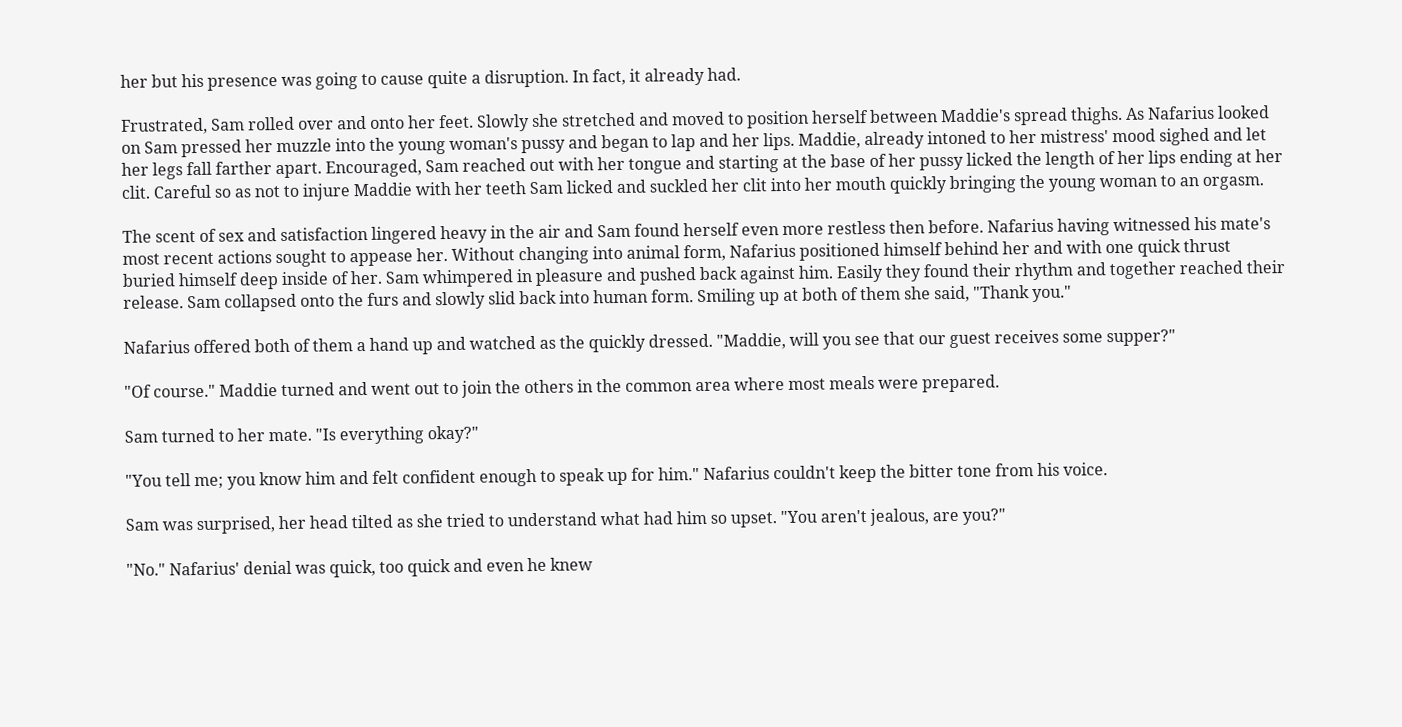her but his presence was going to cause quite a disruption. In fact, it already had.

Frustrated, Sam rolled over and onto her feet. Slowly she stretched and moved to position herself between Maddie's spread thighs. As Nafarius looked on Sam pressed her muzzle into the young woman's pussy and began to lap and her lips. Maddie, already intoned to her mistress' mood sighed and let her legs fall farther apart. Encouraged, Sam reached out with her tongue and starting at the base of her pussy licked the length of her lips ending at her clit. Careful so as not to injure Maddie with her teeth Sam licked and suckled her clit into her mouth quickly bringing the young woman to an orgasm.

The scent of sex and satisfaction lingered heavy in the air and Sam found herself even more restless then before. Nafarius having witnessed his mate's most recent actions sought to appease her. Without changing into animal form, Nafarius positioned himself behind her and with one quick thrust buried himself deep inside of her. Sam whimpered in pleasure and pushed back against him. Easily they found their rhythm and together reached their release. Sam collapsed onto the furs and slowly slid back into human form. Smiling up at both of them she said, "Thank you."

Nafarius offered both of them a hand up and watched as the quickly dressed. "Maddie, will you see that our guest receives some supper?"

"Of course." Maddie turned and went out to join the others in the common area where most meals were prepared.

Sam turned to her mate. "Is everything okay?"

"You tell me; you know him and felt confident enough to speak up for him." Nafarius couldn't keep the bitter tone from his voice.

Sam was surprised, her head tilted as she tried to understand what had him so upset. "You aren't jealous, are you?"

"No." Nafarius' denial was quick, too quick and even he knew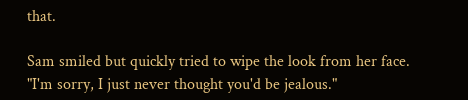that.

Sam smiled but quickly tried to wipe the look from her face. "I'm sorry, I just never thought you'd be jealous."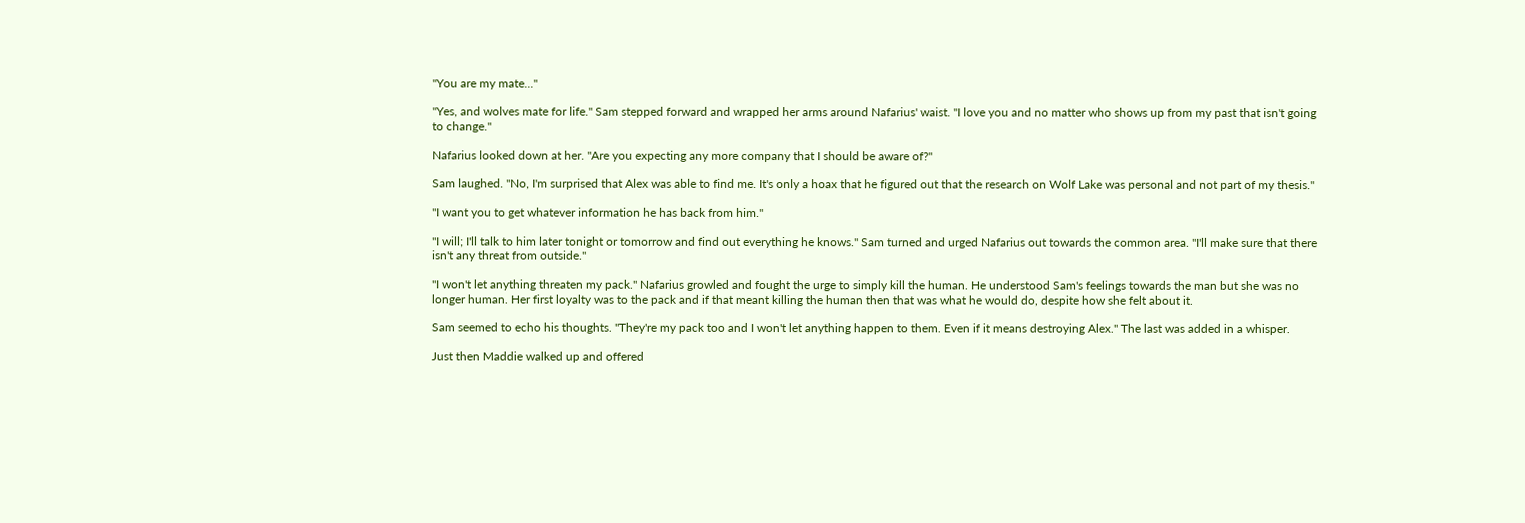"You are my mate..."

"Yes, and wolves mate for life." Sam stepped forward and wrapped her arms around Nafarius' waist. "I love you and no matter who shows up from my past that isn't going to change."

Nafarius looked down at her. "Are you expecting any more company that I should be aware of?"

Sam laughed. "No, I'm surprised that Alex was able to find me. It's only a hoax that he figured out that the research on Wolf Lake was personal and not part of my thesis."

"I want you to get whatever information he has back from him."

"I will; I'll talk to him later tonight or tomorrow and find out everything he knows." Sam turned and urged Nafarius out towards the common area. "I'll make sure that there isn't any threat from outside."

"I won't let anything threaten my pack." Nafarius growled and fought the urge to simply kill the human. He understood Sam's feelings towards the man but she was no longer human. Her first loyalty was to the pack and if that meant killing the human then that was what he would do, despite how she felt about it.

Sam seemed to echo his thoughts. "They're my pack too and I won't let anything happen to them. Even if it means destroying Alex." The last was added in a whisper.

Just then Maddie walked up and offered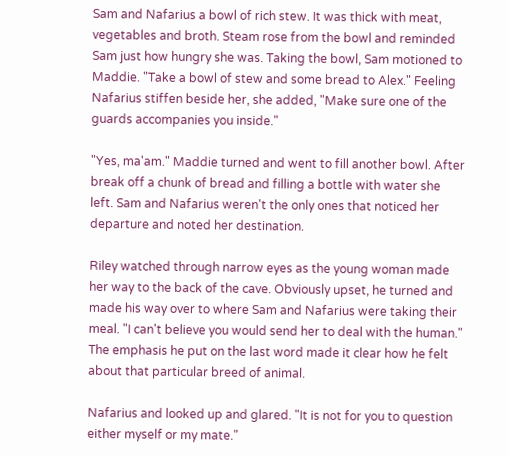Sam and Nafarius a bowl of rich stew. It was thick with meat, vegetables and broth. Steam rose from the bowl and reminded Sam just how hungry she was. Taking the bowl, Sam motioned to Maddie. "Take a bowl of stew and some bread to Alex." Feeling Nafarius stiffen beside her, she added, "Make sure one of the guards accompanies you inside."

"Yes, ma'am." Maddie turned and went to fill another bowl. After break off a chunk of bread and filling a bottle with water she left. Sam and Nafarius weren't the only ones that noticed her departure and noted her destination.

Riley watched through narrow eyes as the young woman made her way to the back of the cave. Obviously upset, he turned and made his way over to where Sam and Nafarius were taking their meal. "I can't believe you would send her to deal with the human." The emphasis he put on the last word made it clear how he felt about that particular breed of animal.

Nafarius and looked up and glared. "It is not for you to question either myself or my mate."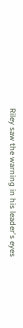Riley saw the warning in his leader's eyes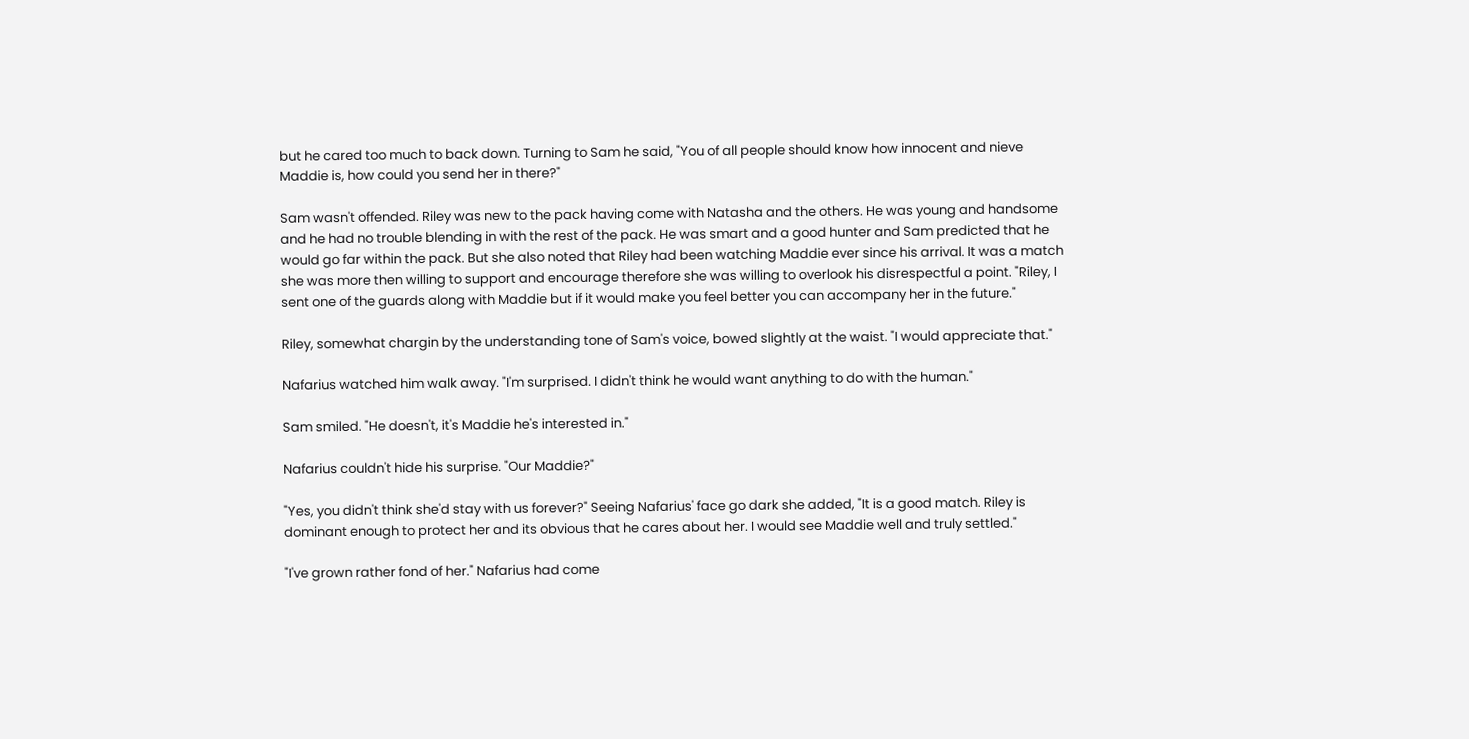but he cared too much to back down. Turning to Sam he said, "You of all people should know how innocent and nieve Maddie is, how could you send her in there?"

Sam wasn't offended. Riley was new to the pack having come with Natasha and the others. He was young and handsome and he had no trouble blending in with the rest of the pack. He was smart and a good hunter and Sam predicted that he would go far within the pack. But she also noted that Riley had been watching Maddie ever since his arrival. It was a match she was more then willing to support and encourage therefore she was willing to overlook his disrespectful a point. "Riley, I sent one of the guards along with Maddie but if it would make you feel better you can accompany her in the future."

Riley, somewhat chargin by the understanding tone of Sam's voice, bowed slightly at the waist. "I would appreciate that."

Nafarius watched him walk away. "I'm surprised. I didn't think he would want anything to do with the human."

Sam smiled. "He doesn't, it's Maddie he's interested in."

Nafarius couldn't hide his surprise. "Our Maddie?"

"Yes, you didn't think she'd stay with us forever?" Seeing Nafarius' face go dark she added, "It is a good match. Riley is dominant enough to protect her and its obvious that he cares about her. I would see Maddie well and truly settled."

"I've grown rather fond of her." Nafarius had come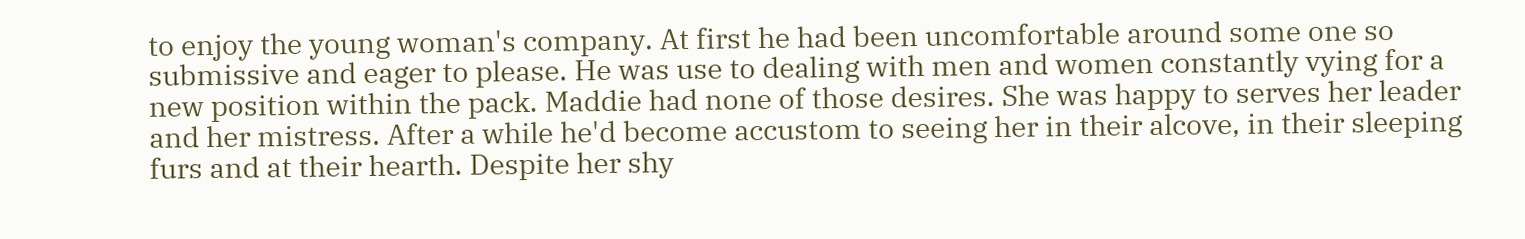to enjoy the young woman's company. At first he had been uncomfortable around some one so submissive and eager to please. He was use to dealing with men and women constantly vying for a new position within the pack. Maddie had none of those desires. She was happy to serves her leader and her mistress. After a while he'd become accustom to seeing her in their alcove, in their sleeping furs and at their hearth. Despite her shy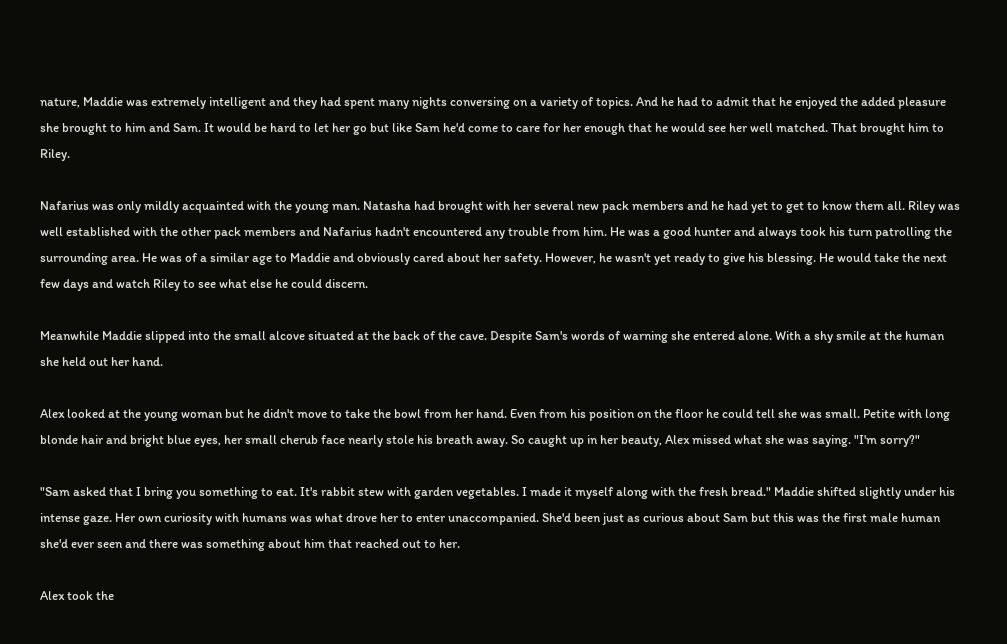nature, Maddie was extremely intelligent and they had spent many nights conversing on a variety of topics. And he had to admit that he enjoyed the added pleasure she brought to him and Sam. It would be hard to let her go but like Sam he'd come to care for her enough that he would see her well matched. That brought him to Riley.

Nafarius was only mildly acquainted with the young man. Natasha had brought with her several new pack members and he had yet to get to know them all. Riley was well established with the other pack members and Nafarius hadn't encountered any trouble from him. He was a good hunter and always took his turn patrolling the surrounding area. He was of a similar age to Maddie and obviously cared about her safety. However, he wasn't yet ready to give his blessing. He would take the next few days and watch Riley to see what else he could discern.

Meanwhile Maddie slipped into the small alcove situated at the back of the cave. Despite Sam's words of warning she entered alone. With a shy smile at the human she held out her hand.

Alex looked at the young woman but he didn't move to take the bowl from her hand. Even from his position on the floor he could tell she was small. Petite with long blonde hair and bright blue eyes, her small cherub face nearly stole his breath away. So caught up in her beauty, Alex missed what she was saying. "I'm sorry?"

"Sam asked that I bring you something to eat. It's rabbit stew with garden vegetables. I made it myself along with the fresh bread." Maddie shifted slightly under his intense gaze. Her own curiosity with humans was what drove her to enter unaccompanied. She'd been just as curious about Sam but this was the first male human she'd ever seen and there was something about him that reached out to her.

Alex took the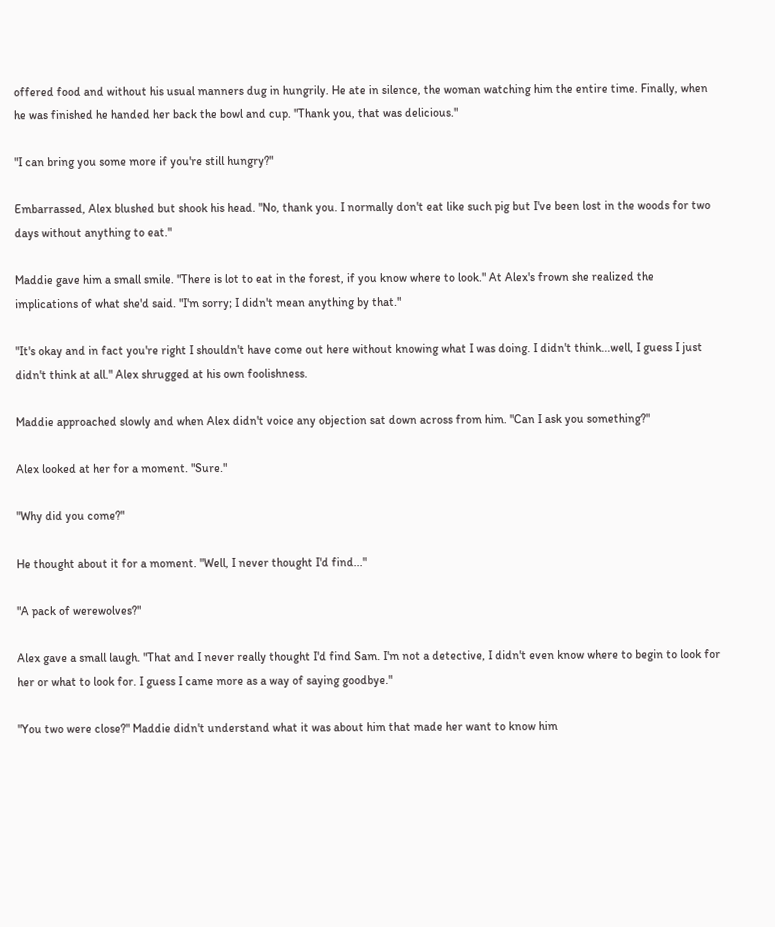offered food and without his usual manners dug in hungrily. He ate in silence, the woman watching him the entire time. Finally, when he was finished he handed her back the bowl and cup. "Thank you, that was delicious."

"I can bring you some more if you're still hungry?"

Embarrassed, Alex blushed but shook his head. "No, thank you. I normally don't eat like such pig but I've been lost in the woods for two days without anything to eat."

Maddie gave him a small smile. "There is lot to eat in the forest, if you know where to look." At Alex's frown she realized the implications of what she'd said. "I'm sorry; I didn't mean anything by that."

"It's okay and in fact you're right I shouldn't have come out here without knowing what I was doing. I didn't think...well, I guess I just didn't think at all." Alex shrugged at his own foolishness.

Maddie approached slowly and when Alex didn't voice any objection sat down across from him. "Can I ask you something?"

Alex looked at her for a moment. "Sure."

"Why did you come?"

He thought about it for a moment. "Well, I never thought I'd find..."

"A pack of werewolves?"

Alex gave a small laugh. "That and I never really thought I'd find Sam. I'm not a detective, I didn't even know where to begin to look for her or what to look for. I guess I came more as a way of saying goodbye."

"You two were close?" Maddie didn't understand what it was about him that made her want to know him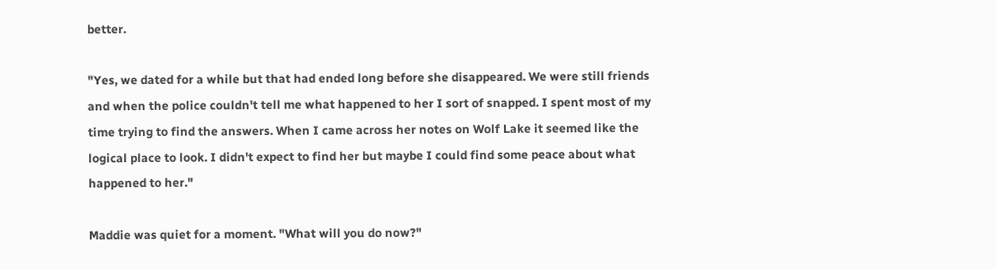better.

"Yes, we dated for a while but that had ended long before she disappeared. We were still friends and when the police couldn't tell me what happened to her I sort of snapped. I spent most of my time trying to find the answers. When I came across her notes on Wolf Lake it seemed like the logical place to look. I didn't expect to find her but maybe I could find some peace about what happened to her."

Maddie was quiet for a moment. "What will you do now?"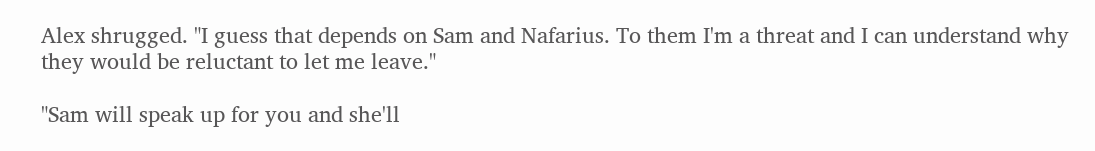Alex shrugged. "I guess that depends on Sam and Nafarius. To them I'm a threat and I can understand why they would be reluctant to let me leave."

"Sam will speak up for you and she'll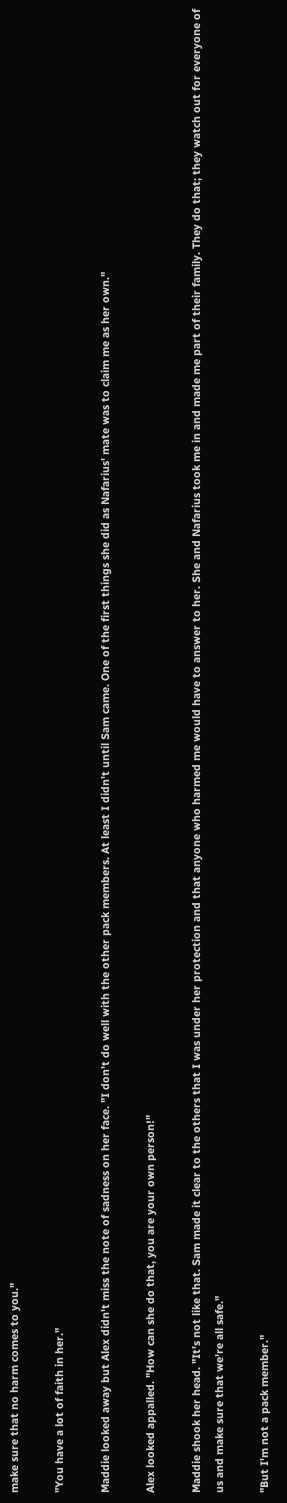make sure that no harm comes to you."

"You have a lot of faith in her."

Maddie looked away but Alex didn't miss the note of sadness on her face. "I don't do well with the other pack members. At least I didn't until Sam came. One of the first things she did as Nafarius' mate was to claim me as her own."

Alex looked appalled. "How can she do that, you are your own person!"

Maddie shook her head. "It's not like that. Sam made it clear to the others that I was under her protection and that anyone who harmed me would have to answer to her. She and Nafarius took me in and made me part of their family. They do that; they watch out for everyone of us and make sure that we're all safe."

"But I'm not a pack member."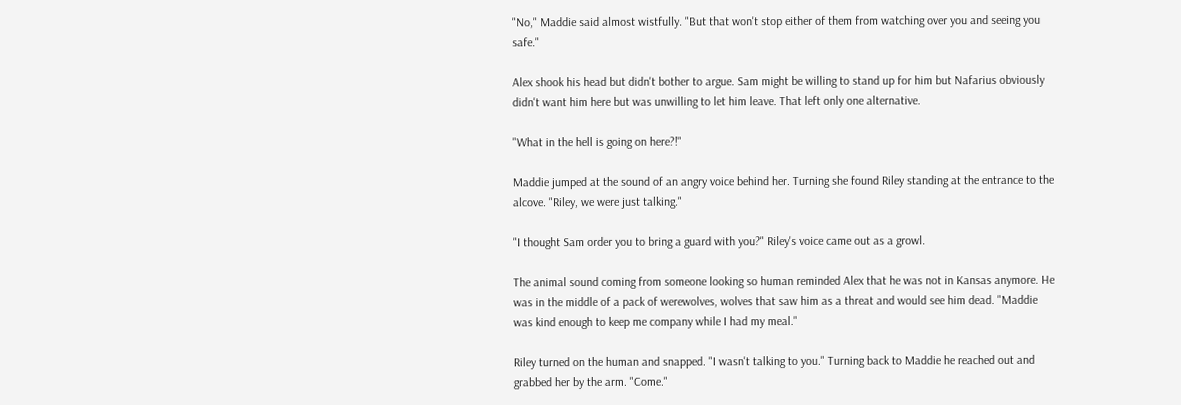"No," Maddie said almost wistfully. "But that won't stop either of them from watching over you and seeing you safe."

Alex shook his head but didn't bother to argue. Sam might be willing to stand up for him but Nafarius obviously didn't want him here but was unwilling to let him leave. That left only one alternative.

"What in the hell is going on here?!"

Maddie jumped at the sound of an angry voice behind her. Turning she found Riley standing at the entrance to the alcove. "Riley, we were just talking."

"I thought Sam order you to bring a guard with you?" Riley's voice came out as a growl.

The animal sound coming from someone looking so human reminded Alex that he was not in Kansas anymore. He was in the middle of a pack of werewolves, wolves that saw him as a threat and would see him dead. "Maddie was kind enough to keep me company while I had my meal."

Riley turned on the human and snapped. "I wasn't talking to you." Turning back to Maddie he reached out and grabbed her by the arm. "Come."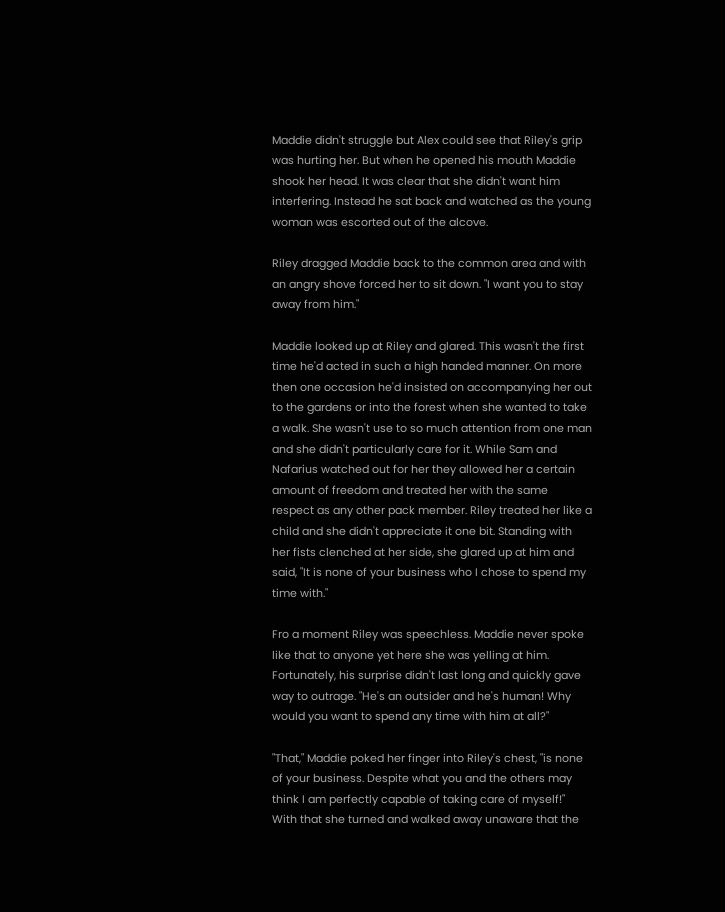Maddie didn't struggle but Alex could see that Riley's grip was hurting her. But when he opened his mouth Maddie shook her head. It was clear that she didn't want him interfering. Instead he sat back and watched as the young woman was escorted out of the alcove.

Riley dragged Maddie back to the common area and with an angry shove forced her to sit down. "I want you to stay away from him."

Maddie looked up at Riley and glared. This wasn't the first time he'd acted in such a high handed manner. On more then one occasion he'd insisted on accompanying her out to the gardens or into the forest when she wanted to take a walk. She wasn't use to so much attention from one man and she didn't particularly care for it. While Sam and Nafarius watched out for her they allowed her a certain amount of freedom and treated her with the same respect as any other pack member. Riley treated her like a child and she didn't appreciate it one bit. Standing with her fists clenched at her side, she glared up at him and said, "It is none of your business who I chose to spend my time with."

Fro a moment Riley was speechless. Maddie never spoke like that to anyone yet here she was yelling at him. Fortunately, his surprise didn't last long and quickly gave way to outrage. "He's an outsider and he's human! Why would you want to spend any time with him at all?"

"That," Maddie poked her finger into Riley's chest, "is none of your business. Despite what you and the others may think I am perfectly capable of taking care of myself!" With that she turned and walked away unaware that the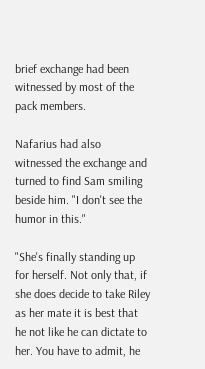brief exchange had been witnessed by most of the pack members.

Nafarius had also witnessed the exchange and turned to find Sam smiling beside him. "I don't see the humor in this."

"She's finally standing up for herself. Not only that, if she does decide to take Riley as her mate it is best that he not like he can dictate to her. You have to admit, he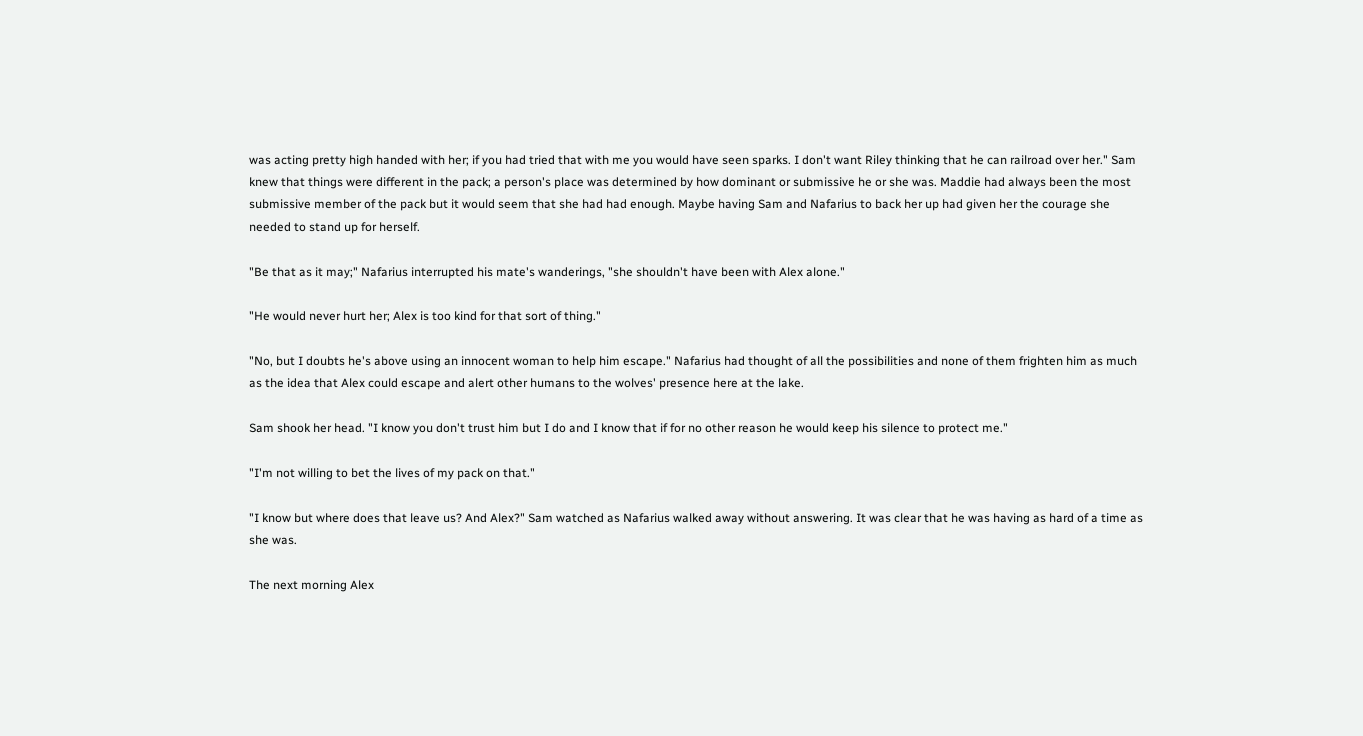was acting pretty high handed with her; if you had tried that with me you would have seen sparks. I don't want Riley thinking that he can railroad over her." Sam knew that things were different in the pack; a person's place was determined by how dominant or submissive he or she was. Maddie had always been the most submissive member of the pack but it would seem that she had had enough. Maybe having Sam and Nafarius to back her up had given her the courage she needed to stand up for herself.

"Be that as it may;" Nafarius interrupted his mate's wanderings, "she shouldn't have been with Alex alone."

"He would never hurt her; Alex is too kind for that sort of thing."

"No, but I doubts he's above using an innocent woman to help him escape." Nafarius had thought of all the possibilities and none of them frighten him as much as the idea that Alex could escape and alert other humans to the wolves' presence here at the lake.

Sam shook her head. "I know you don't trust him but I do and I know that if for no other reason he would keep his silence to protect me."

"I'm not willing to bet the lives of my pack on that."

"I know but where does that leave us? And Alex?" Sam watched as Nafarius walked away without answering. It was clear that he was having as hard of a time as she was.

The next morning Alex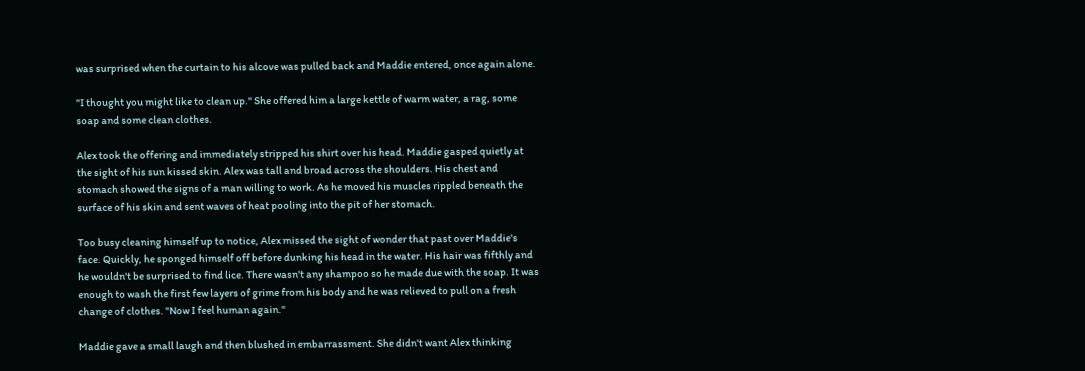was surprised when the curtain to his alcove was pulled back and Maddie entered, once again alone.

"I thought you might like to clean up." She offered him a large kettle of warm water, a rag, some soap and some clean clothes.

Alex took the offering and immediately stripped his shirt over his head. Maddie gasped quietly at the sight of his sun kissed skin. Alex was tall and broad across the shoulders. His chest and stomach showed the signs of a man willing to work. As he moved his muscles rippled beneath the surface of his skin and sent waves of heat pooling into the pit of her stomach.

Too busy cleaning himself up to notice, Alex missed the sight of wonder that past over Maddie's face. Quickly, he sponged himself off before dunking his head in the water. His hair was fifthly and he wouldn't be surprised to find lice. There wasn't any shampoo so he made due with the soap. It was enough to wash the first few layers of grime from his body and he was relieved to pull on a fresh change of clothes. "Now I feel human again."

Maddie gave a small laugh and then blushed in embarrassment. She didn't want Alex thinking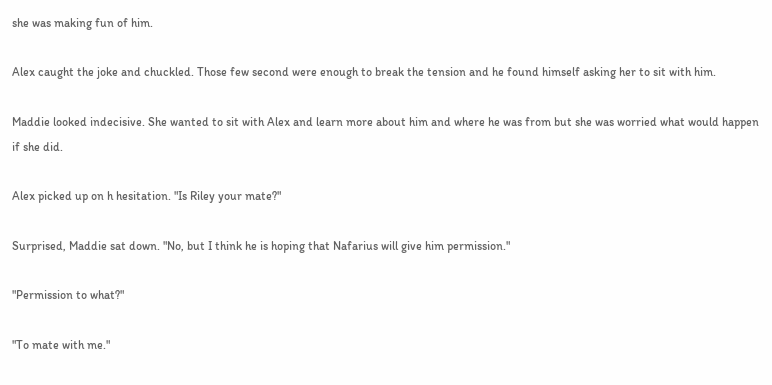she was making fun of him.

Alex caught the joke and chuckled. Those few second were enough to break the tension and he found himself asking her to sit with him.

Maddie looked indecisive. She wanted to sit with Alex and learn more about him and where he was from but she was worried what would happen if she did.

Alex picked up on h hesitation. "Is Riley your mate?"

Surprised, Maddie sat down. "No, but I think he is hoping that Nafarius will give him permission."

"Permission to what?"

"To mate with me."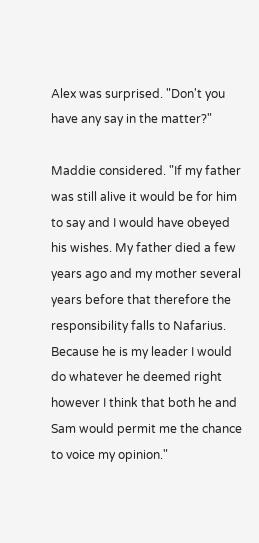Alex was surprised. "Don't you have any say in the matter?"

Maddie considered. "If my father was still alive it would be for him to say and I would have obeyed his wishes. My father died a few years ago and my mother several years before that therefore the responsibility falls to Nafarius. Because he is my leader I would do whatever he deemed right however I think that both he and Sam would permit me the chance to voice my opinion."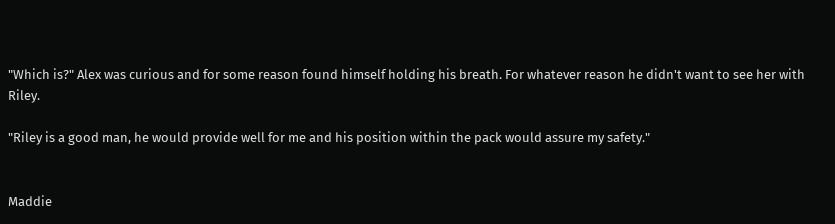"Which is?" Alex was curious and for some reason found himself holding his breath. For whatever reason he didn't want to see her with Riley.

"Riley is a good man, he would provide well for me and his position within the pack would assure my safety."


Maddie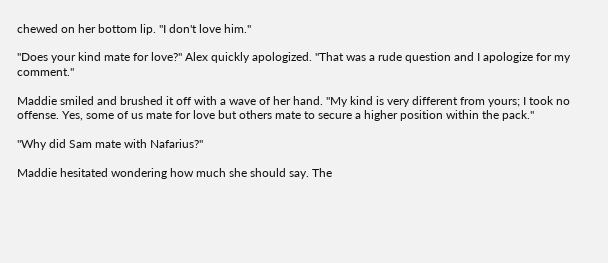chewed on her bottom lip. "I don't love him."

"Does your kind mate for love?" Alex quickly apologized. "That was a rude question and I apologize for my comment."

Maddie smiled and brushed it off with a wave of her hand. "My kind is very different from yours; I took no offense. Yes, some of us mate for love but others mate to secure a higher position within the pack."

"Why did Sam mate with Nafarius?"

Maddie hesitated wondering how much she should say. The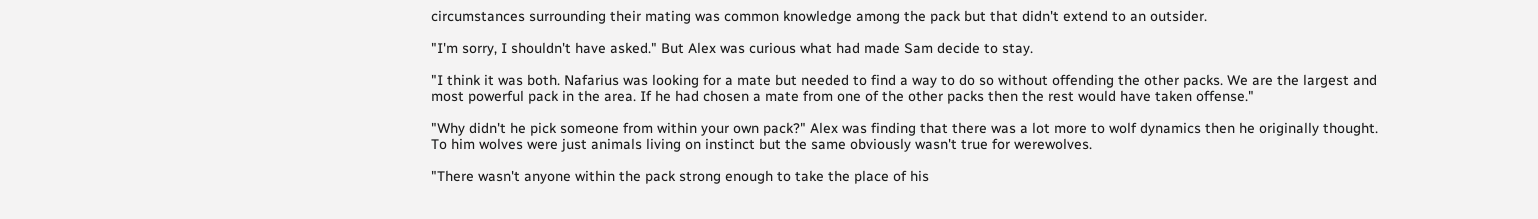circumstances surrounding their mating was common knowledge among the pack but that didn't extend to an outsider.

"I'm sorry, I shouldn't have asked." But Alex was curious what had made Sam decide to stay.

"I think it was both. Nafarius was looking for a mate but needed to find a way to do so without offending the other packs. We are the largest and most powerful pack in the area. If he had chosen a mate from one of the other packs then the rest would have taken offense."

"Why didn't he pick someone from within your own pack?" Alex was finding that there was a lot more to wolf dynamics then he originally thought. To him wolves were just animals living on instinct but the same obviously wasn't true for werewolves.

"There wasn't anyone within the pack strong enough to take the place of his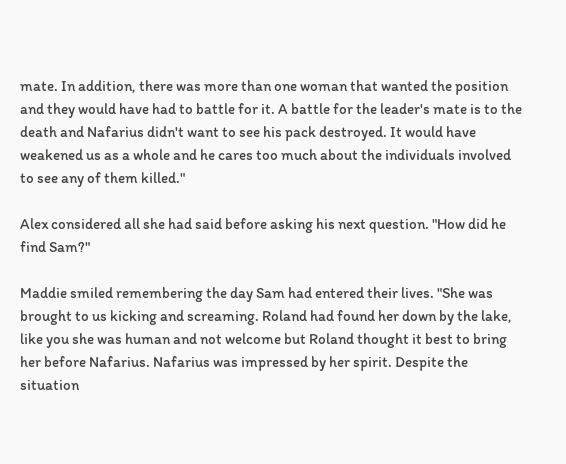mate. In addition, there was more than one woman that wanted the position and they would have had to battle for it. A battle for the leader's mate is to the death and Nafarius didn't want to see his pack destroyed. It would have weakened us as a whole and he cares too much about the individuals involved to see any of them killed."

Alex considered all she had said before asking his next question. "How did he find Sam?"

Maddie smiled remembering the day Sam had entered their lives. "She was brought to us kicking and screaming. Roland had found her down by the lake, like you she was human and not welcome but Roland thought it best to bring her before Nafarius. Nafarius was impressed by her spirit. Despite the situation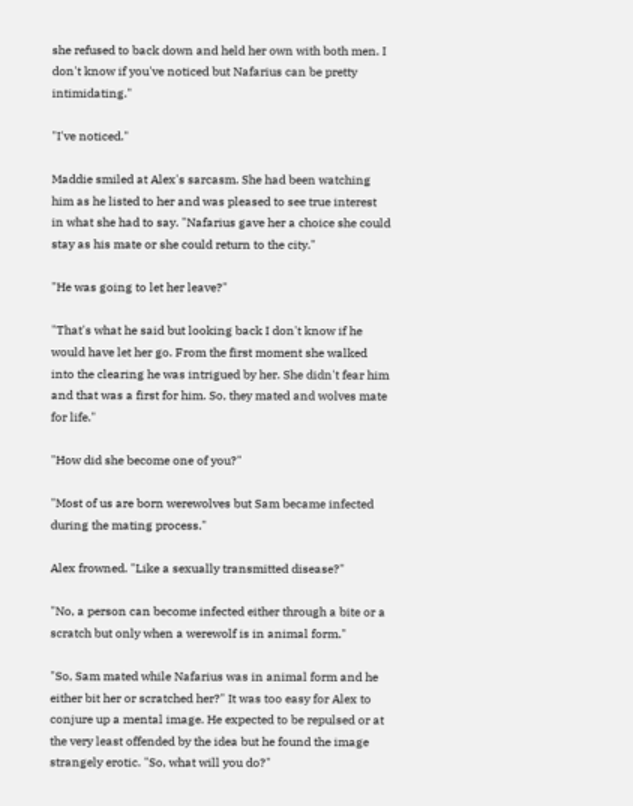she refused to back down and held her own with both men. I don't know if you've noticed but Nafarius can be pretty intimidating."

"I've noticed."

Maddie smiled at Alex's sarcasm. She had been watching him as he listed to her and was pleased to see true interest in what she had to say. "Nafarius gave her a choice she could stay as his mate or she could return to the city."

"He was going to let her leave?"

"That's what he said but looking back I don't know if he would have let her go. From the first moment she walked into the clearing he was intrigued by her. She didn't fear him and that was a first for him. So, they mated and wolves mate for life."

"How did she become one of you?"

"Most of us are born werewolves but Sam became infected during the mating process."

Alex frowned. "Like a sexually transmitted disease?"

"No, a person can become infected either through a bite or a scratch but only when a werewolf is in animal form."

"So, Sam mated while Nafarius was in animal form and he either bit her or scratched her?" It was too easy for Alex to conjure up a mental image. He expected to be repulsed or at the very least offended by the idea but he found the image strangely erotic. "So, what will you do?"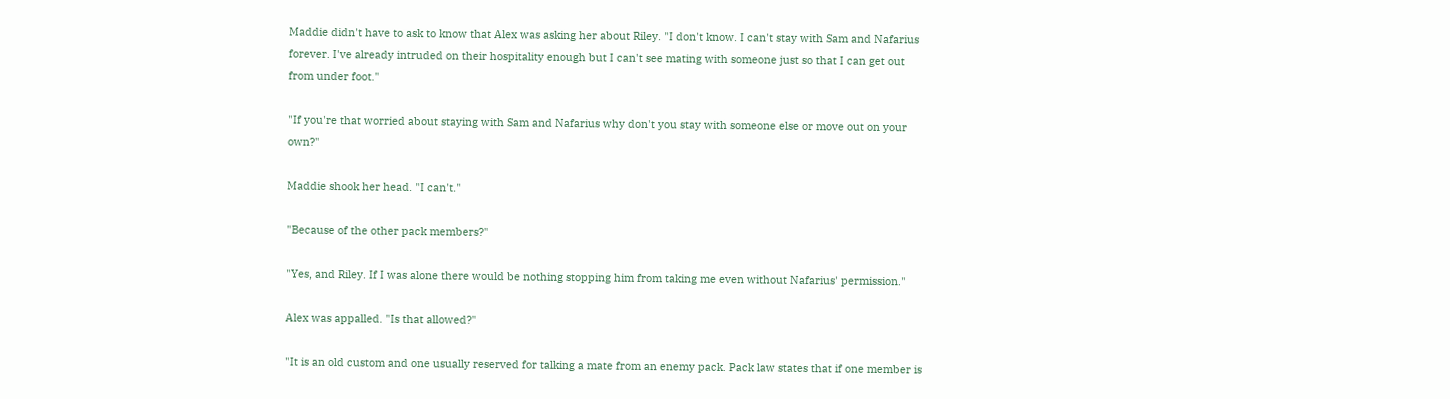Maddie didn't have to ask to know that Alex was asking her about Riley. "I don't know. I can't stay with Sam and Nafarius forever. I've already intruded on their hospitality enough but I can't see mating with someone just so that I can get out from under foot."

"If you're that worried about staying with Sam and Nafarius why don't you stay with someone else or move out on your own?"

Maddie shook her head. "I can't."

"Because of the other pack members?"

"Yes, and Riley. If I was alone there would be nothing stopping him from taking me even without Nafarius' permission."

Alex was appalled. "Is that allowed?"

"It is an old custom and one usually reserved for talking a mate from an enemy pack. Pack law states that if one member is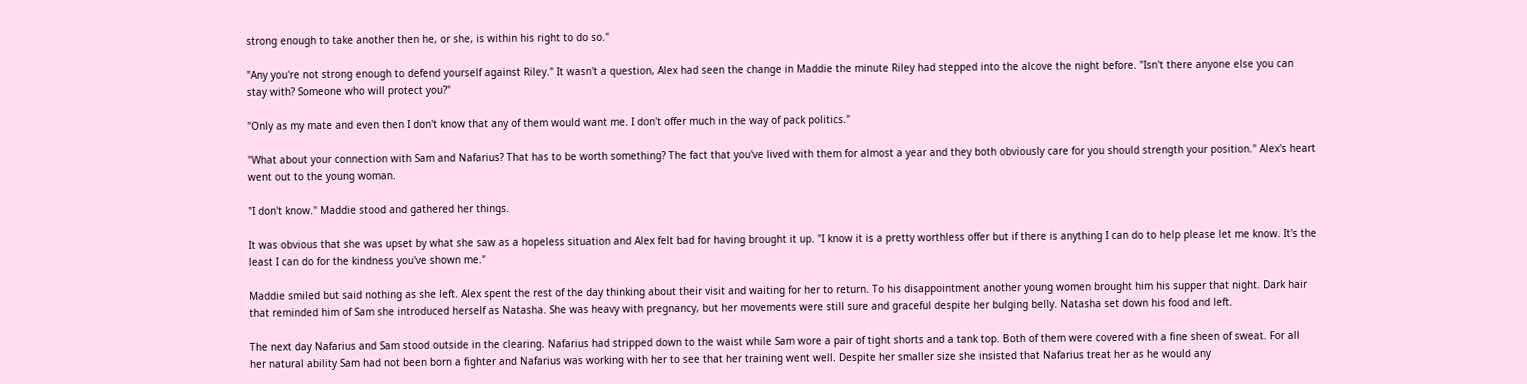strong enough to take another then he, or she, is within his right to do so."

"Any you're not strong enough to defend yourself against Riley." It wasn't a question, Alex had seen the change in Maddie the minute Riley had stepped into the alcove the night before. "Isn't there anyone else you can stay with? Someone who will protect you?"

"Only as my mate and even then I don't know that any of them would want me. I don't offer much in the way of pack politics."

"What about your connection with Sam and Nafarius? That has to be worth something? The fact that you've lived with them for almost a year and they both obviously care for you should strength your position." Alex's heart went out to the young woman.

"I don't know." Maddie stood and gathered her things.

It was obvious that she was upset by what she saw as a hopeless situation and Alex felt bad for having brought it up. "I know it is a pretty worthless offer but if there is anything I can do to help please let me know. It's the least I can do for the kindness you've shown me."

Maddie smiled but said nothing as she left. Alex spent the rest of the day thinking about their visit and waiting for her to return. To his disappointment another young women brought him his supper that night. Dark hair that reminded him of Sam she introduced herself as Natasha. She was heavy with pregnancy, but her movements were still sure and graceful despite her bulging belly. Natasha set down his food and left.

The next day Nafarius and Sam stood outside in the clearing. Nafarius had stripped down to the waist while Sam wore a pair of tight shorts and a tank top. Both of them were covered with a fine sheen of sweat. For all her natural ability Sam had not been born a fighter and Nafarius was working with her to see that her training went well. Despite her smaller size she insisted that Nafarius treat her as he would any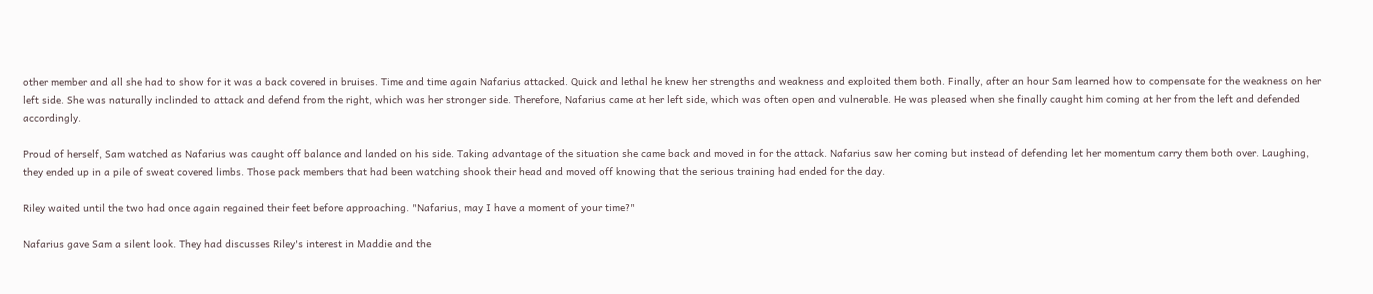other member and all she had to show for it was a back covered in bruises. Time and time again Nafarius attacked. Quick and lethal he knew her strengths and weakness and exploited them both. Finally, after an hour Sam learned how to compensate for the weakness on her left side. She was naturally inclinded to attack and defend from the right, which was her stronger side. Therefore, Nafarius came at her left side, which was often open and vulnerable. He was pleased when she finally caught him coming at her from the left and defended accordingly.

Proud of herself, Sam watched as Nafarius was caught off balance and landed on his side. Taking advantage of the situation she came back and moved in for the attack. Nafarius saw her coming but instead of defending let her momentum carry them both over. Laughing, they ended up in a pile of sweat covered limbs. Those pack members that had been watching shook their head and moved off knowing that the serious training had ended for the day.

Riley waited until the two had once again regained their feet before approaching. "Nafarius, may I have a moment of your time?"

Nafarius gave Sam a silent look. They had discusses Riley's interest in Maddie and the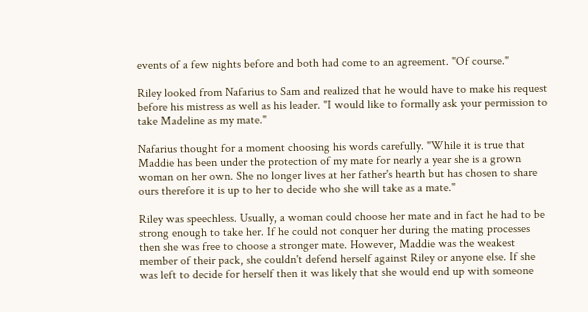events of a few nights before and both had come to an agreement. "Of course."

Riley looked from Nafarius to Sam and realized that he would have to make his request before his mistress as well as his leader. "I would like to formally ask your permission to take Madeline as my mate."

Nafarius thought for a moment choosing his words carefully. "While it is true that Maddie has been under the protection of my mate for nearly a year she is a grown woman on her own. She no longer lives at her father's hearth but has chosen to share ours therefore it is up to her to decide who she will take as a mate."

Riley was speechless. Usually, a woman could choose her mate and in fact he had to be strong enough to take her. If he could not conquer her during the mating processes then she was free to choose a stronger mate. However, Maddie was the weakest member of their pack, she couldn't defend herself against Riley or anyone else. If she was left to decide for herself then it was likely that she would end up with someone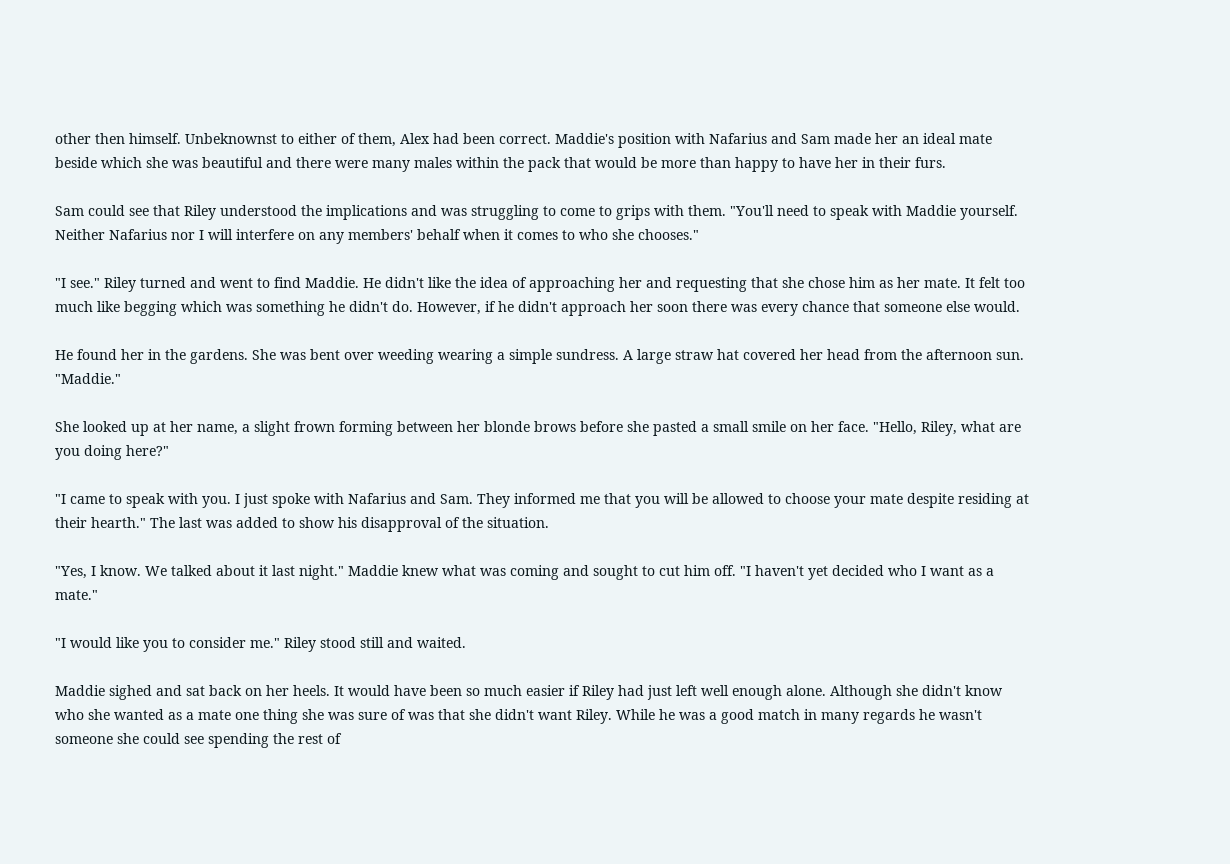other then himself. Unbeknownst to either of them, Alex had been correct. Maddie's position with Nafarius and Sam made her an ideal mate beside which she was beautiful and there were many males within the pack that would be more than happy to have her in their furs.

Sam could see that Riley understood the implications and was struggling to come to grips with them. "You'll need to speak with Maddie yourself. Neither Nafarius nor I will interfere on any members' behalf when it comes to who she chooses."

"I see." Riley turned and went to find Maddie. He didn't like the idea of approaching her and requesting that she chose him as her mate. It felt too much like begging which was something he didn't do. However, if he didn't approach her soon there was every chance that someone else would.

He found her in the gardens. She was bent over weeding wearing a simple sundress. A large straw hat covered her head from the afternoon sun. "Maddie."

She looked up at her name, a slight frown forming between her blonde brows before she pasted a small smile on her face. "Hello, Riley, what are you doing here?"

"I came to speak with you. I just spoke with Nafarius and Sam. They informed me that you will be allowed to choose your mate despite residing at their hearth." The last was added to show his disapproval of the situation.

"Yes, I know. We talked about it last night." Maddie knew what was coming and sought to cut him off. "I haven't yet decided who I want as a mate."

"I would like you to consider me." Riley stood still and waited.

Maddie sighed and sat back on her heels. It would have been so much easier if Riley had just left well enough alone. Although she didn't know who she wanted as a mate one thing she was sure of was that she didn't want Riley. While he was a good match in many regards he wasn't someone she could see spending the rest of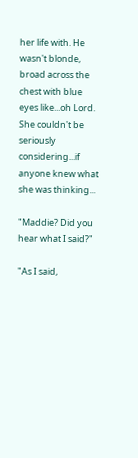her life with. He wasn't blonde, broad across the chest with blue eyes like...oh Lord. She couldn't be seriously considering...if anyone knew what she was thinking...

"Maddie? Did you hear what I said?"

"As I said,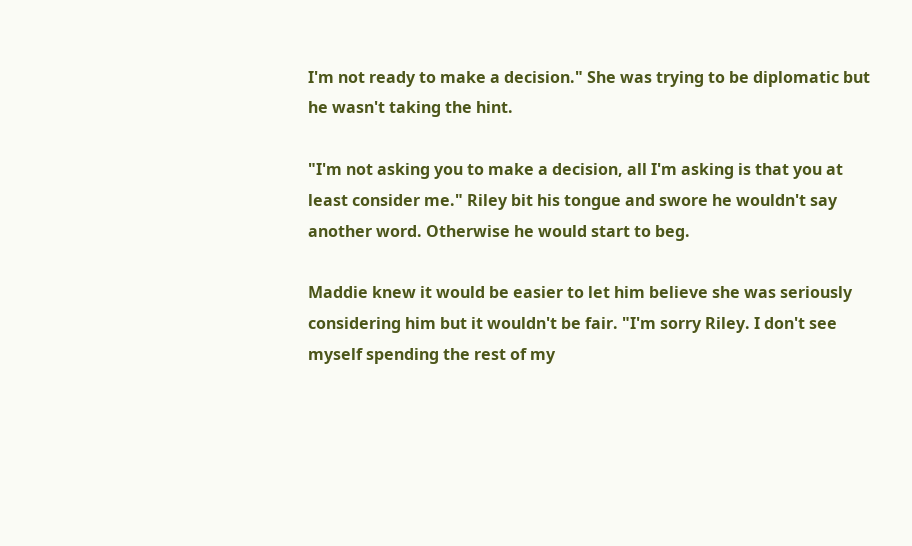I'm not ready to make a decision." She was trying to be diplomatic but he wasn't taking the hint.

"I'm not asking you to make a decision, all I'm asking is that you at least consider me." Riley bit his tongue and swore he wouldn't say another word. Otherwise he would start to beg.

Maddie knew it would be easier to let him believe she was seriously considering him but it wouldn't be fair. "I'm sorry Riley. I don't see myself spending the rest of my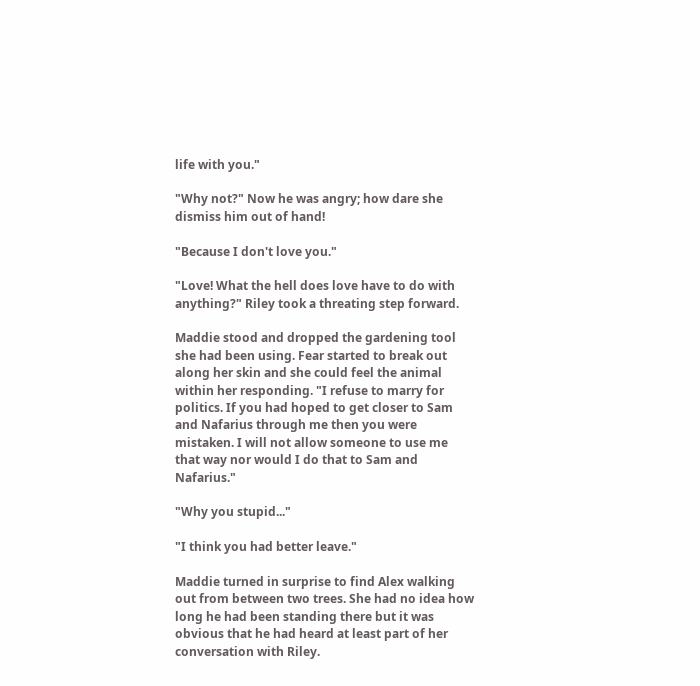life with you."

"Why not?" Now he was angry; how dare she dismiss him out of hand!

"Because I don't love you."

"Love! What the hell does love have to do with anything?" Riley took a threating step forward.

Maddie stood and dropped the gardening tool she had been using. Fear started to break out along her skin and she could feel the animal within her responding. "I refuse to marry for politics. If you had hoped to get closer to Sam and Nafarius through me then you were mistaken. I will not allow someone to use me that way nor would I do that to Sam and Nafarius."

"Why you stupid..."

"I think you had better leave."

Maddie turned in surprise to find Alex walking out from between two trees. She had no idea how long he had been standing there but it was obvious that he had heard at least part of her conversation with Riley.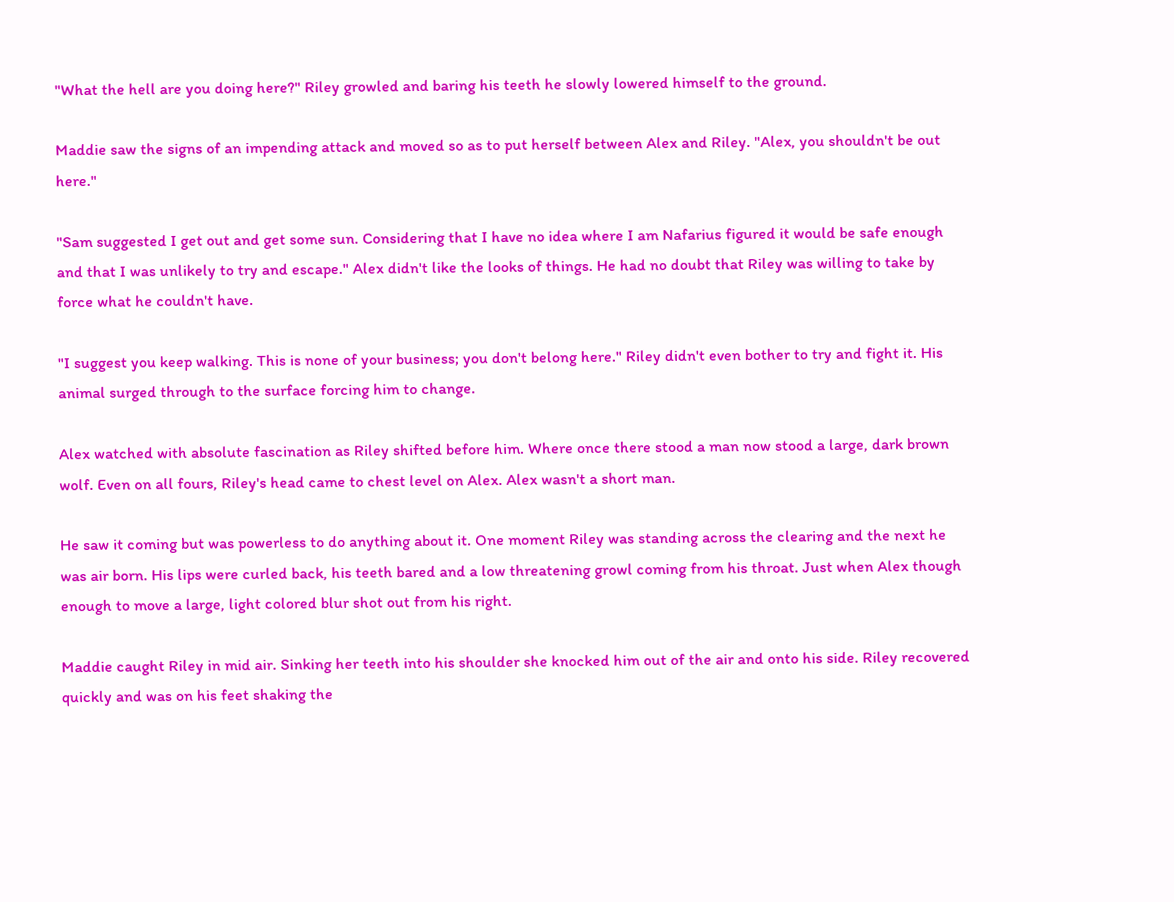"What the hell are you doing here?" Riley growled and baring his teeth he slowly lowered himself to the ground.

Maddie saw the signs of an impending attack and moved so as to put herself between Alex and Riley. "Alex, you shouldn't be out here."

"Sam suggested I get out and get some sun. Considering that I have no idea where I am Nafarius figured it would be safe enough and that I was unlikely to try and escape." Alex didn't like the looks of things. He had no doubt that Riley was willing to take by force what he couldn't have.

"I suggest you keep walking. This is none of your business; you don't belong here." Riley didn't even bother to try and fight it. His animal surged through to the surface forcing him to change.

Alex watched with absolute fascination as Riley shifted before him. Where once there stood a man now stood a large, dark brown wolf. Even on all fours, Riley's head came to chest level on Alex. Alex wasn't a short man.

He saw it coming but was powerless to do anything about it. One moment Riley was standing across the clearing and the next he was air born. His lips were curled back, his teeth bared and a low threatening growl coming from his throat. Just when Alex though enough to move a large, light colored blur shot out from his right.

Maddie caught Riley in mid air. Sinking her teeth into his shoulder she knocked him out of the air and onto his side. Riley recovered quickly and was on his feet shaking the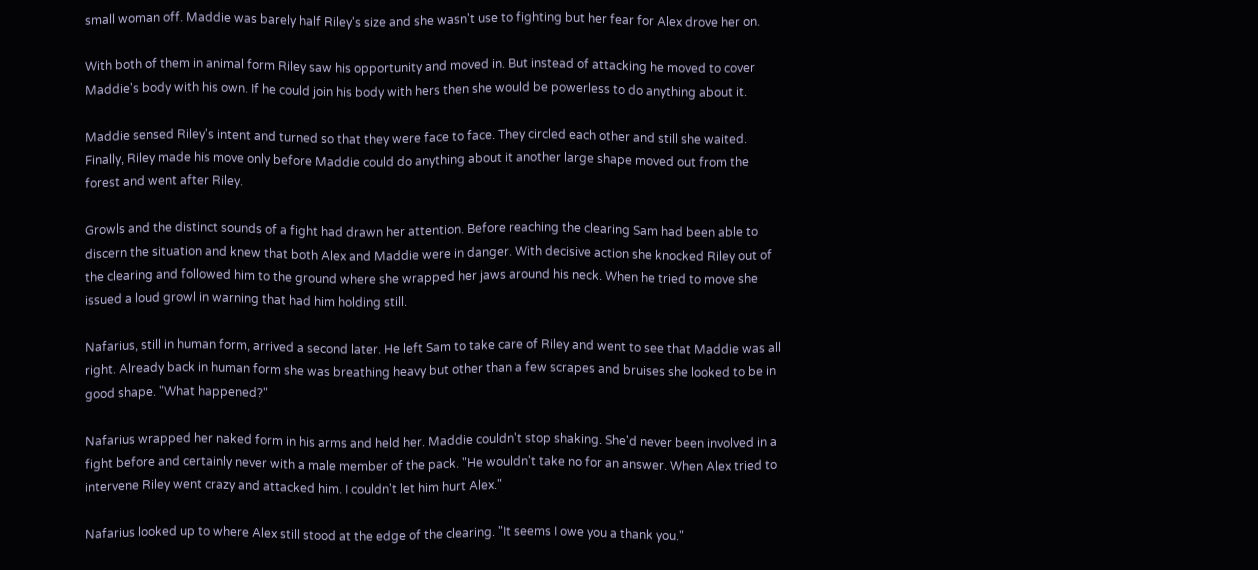small woman off. Maddie was barely half Riley's size and she wasn't use to fighting but her fear for Alex drove her on.

With both of them in animal form Riley saw his opportunity and moved in. But instead of attacking he moved to cover Maddie's body with his own. If he could join his body with hers then she would be powerless to do anything about it.

Maddie sensed Riley's intent and turned so that they were face to face. They circled each other and still she waited. Finally, Riley made his move only before Maddie could do anything about it another large shape moved out from the forest and went after Riley.

Growls and the distinct sounds of a fight had drawn her attention. Before reaching the clearing Sam had been able to discern the situation and knew that both Alex and Maddie were in danger. With decisive action she knocked Riley out of the clearing and followed him to the ground where she wrapped her jaws around his neck. When he tried to move she issued a loud growl in warning that had him holding still.

Nafarius, still in human form, arrived a second later. He left Sam to take care of Riley and went to see that Maddie was all right. Already back in human form she was breathing heavy but other than a few scrapes and bruises she looked to be in good shape. "What happened?"

Nafarius wrapped her naked form in his arms and held her. Maddie couldn't stop shaking. She'd never been involved in a fight before and certainly never with a male member of the pack. "He wouldn't take no for an answer. When Alex tried to intervene Riley went crazy and attacked him. I couldn't let him hurt Alex."

Nafarius looked up to where Alex still stood at the edge of the clearing. "It seems I owe you a thank you."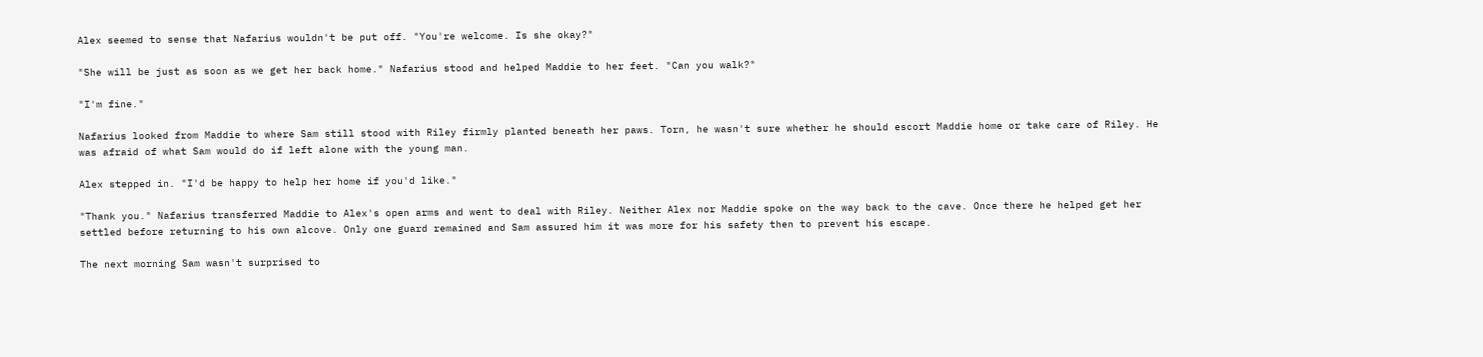Alex seemed to sense that Nafarius wouldn't be put off. "You're welcome. Is she okay?"

"She will be just as soon as we get her back home." Nafarius stood and helped Maddie to her feet. "Can you walk?"

"I'm fine."

Nafarius looked from Maddie to where Sam still stood with Riley firmly planted beneath her paws. Torn, he wasn't sure whether he should escort Maddie home or take care of Riley. He was afraid of what Sam would do if left alone with the young man.

Alex stepped in. "I'd be happy to help her home if you'd like."

"Thank you." Nafarius transferred Maddie to Alex's open arms and went to deal with Riley. Neither Alex nor Maddie spoke on the way back to the cave. Once there he helped get her settled before returning to his own alcove. Only one guard remained and Sam assured him it was more for his safety then to prevent his escape.

The next morning Sam wasn't surprised to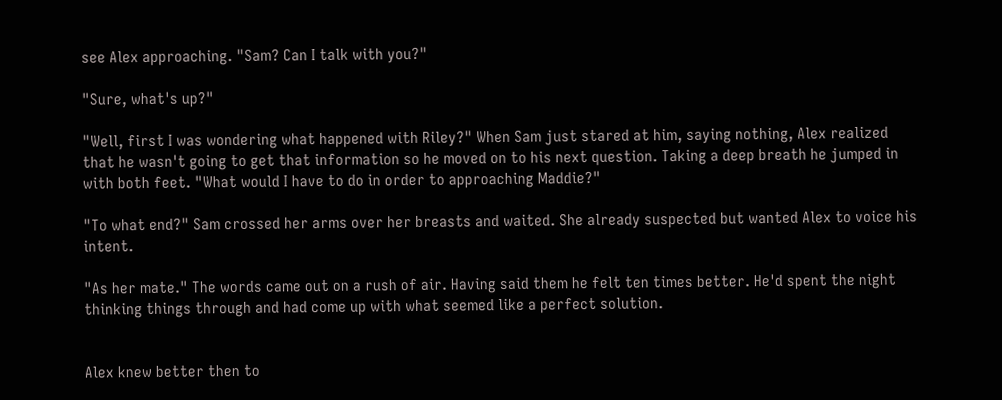see Alex approaching. "Sam? Can I talk with you?"

"Sure, what's up?"

"Well, first I was wondering what happened with Riley?" When Sam just stared at him, saying nothing, Alex realized that he wasn't going to get that information so he moved on to his next question. Taking a deep breath he jumped in with both feet. "What would I have to do in order to approaching Maddie?"

"To what end?" Sam crossed her arms over her breasts and waited. She already suspected but wanted Alex to voice his intent.

"As her mate." The words came out on a rush of air. Having said them he felt ten times better. He'd spent the night thinking things through and had come up with what seemed like a perfect solution.


Alex knew better then to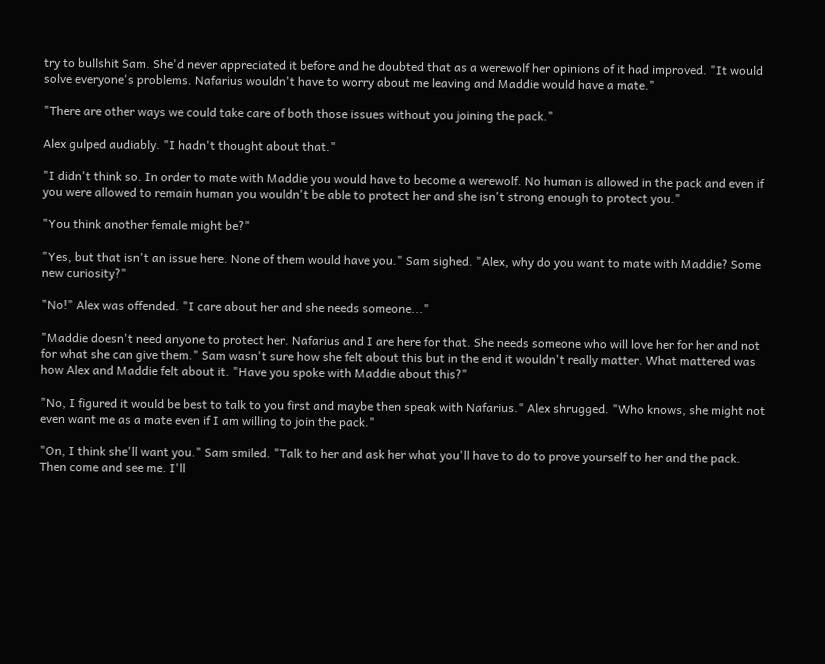try to bullshit Sam. She'd never appreciated it before and he doubted that as a werewolf her opinions of it had improved. "It would solve everyone's problems. Nafarius wouldn't have to worry about me leaving and Maddie would have a mate."

"There are other ways we could take care of both those issues without you joining the pack."

Alex gulped audiably. "I hadn't thought about that."

"I didn't think so. In order to mate with Maddie you would have to become a werewolf. No human is allowed in the pack and even if you were allowed to remain human you wouldn't be able to protect her and she isn't strong enough to protect you."

"You think another female might be?"

"Yes, but that isn't an issue here. None of them would have you." Sam sighed. "Alex, why do you want to mate with Maddie? Some new curiosity?"

"No!" Alex was offended. "I care about her and she needs someone..."

"Maddie doesn't need anyone to protect her. Nafarius and I are here for that. She needs someone who will love her for her and not for what she can give them." Sam wasn't sure how she felt about this but in the end it wouldn't really matter. What mattered was how Alex and Maddie felt about it. "Have you spoke with Maddie about this?"

"No, I figured it would be best to talk to you first and maybe then speak with Nafarius." Alex shrugged. "Who knows, she might not even want me as a mate even if I am willing to join the pack."

"On, I think she'll want you." Sam smiled. "Talk to her and ask her what you'll have to do to prove yourself to her and the pack. Then come and see me. I'll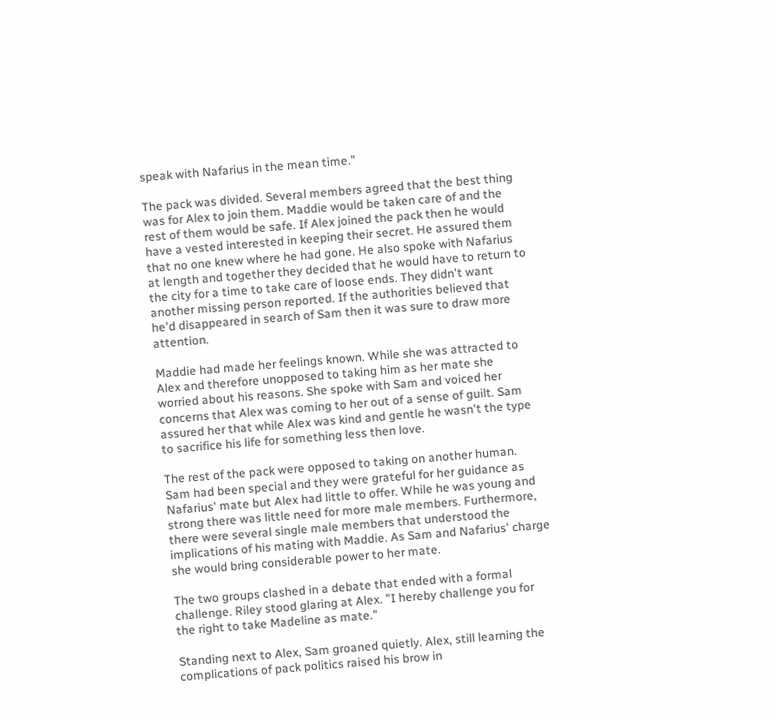speak with Nafarius in the mean time."

The pack was divided. Several members agreed that the best thing was for Alex to join them. Maddie would be taken care of and the rest of them would be safe. If Alex joined the pack then he would have a vested interested in keeping their secret. He assured them that no one knew where he had gone. He also spoke with Nafarius at length and together they decided that he would have to return to the city for a time to take care of loose ends. They didn't want another missing person reported. If the authorities believed that he'd disappeared in search of Sam then it was sure to draw more attention.

Maddie had made her feelings known. While she was attracted to Alex and therefore unopposed to taking him as her mate she worried about his reasons. She spoke with Sam and voiced her concerns that Alex was coming to her out of a sense of guilt. Sam assured her that while Alex was kind and gentle he wasn't the type to sacrifice his life for something less then love.

The rest of the pack were opposed to taking on another human. Sam had been special and they were grateful for her guidance as Nafarius' mate but Alex had little to offer. While he was young and strong there was little need for more male members. Furthermore, there were several single male members that understood the implications of his mating with Maddie. As Sam and Nafarius' charge she would bring considerable power to her mate.

The two groups clashed in a debate that ended with a formal challenge. Riley stood glaring at Alex. "I hereby challenge you for the right to take Madeline as mate."

Standing next to Alex, Sam groaned quietly. Alex, still learning the complications of pack politics raised his brow in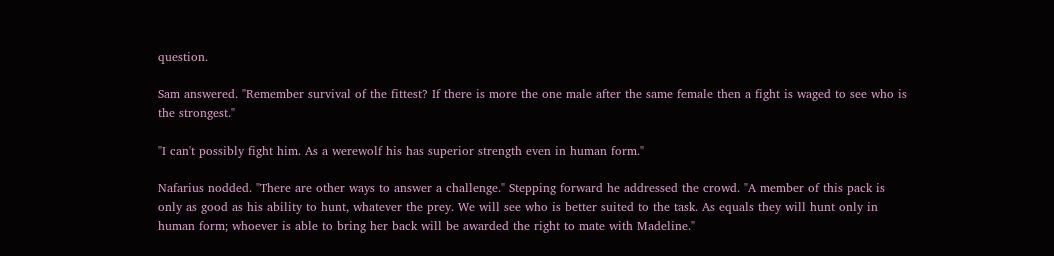question.

Sam answered. "Remember survival of the fittest? If there is more the one male after the same female then a fight is waged to see who is the strongest."

"I can't possibly fight him. As a werewolf his has superior strength even in human form."

Nafarius nodded. "There are other ways to answer a challenge." Stepping forward he addressed the crowd. "A member of this pack is only as good as his ability to hunt, whatever the prey. We will see who is better suited to the task. As equals they will hunt only in human form; whoever is able to bring her back will be awarded the right to mate with Madeline."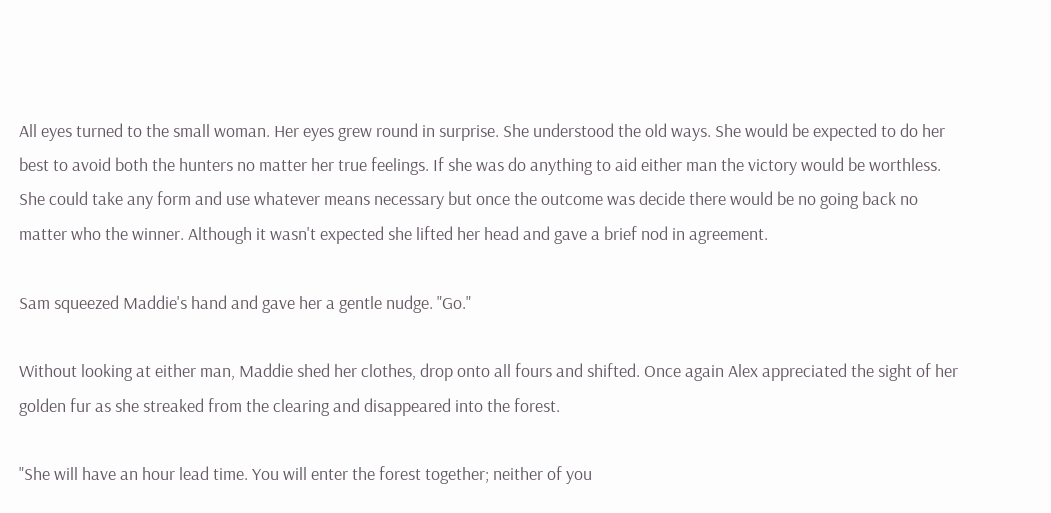All eyes turned to the small woman. Her eyes grew round in surprise. She understood the old ways. She would be expected to do her best to avoid both the hunters no matter her true feelings. If she was do anything to aid either man the victory would be worthless. She could take any form and use whatever means necessary but once the outcome was decide there would be no going back no matter who the winner. Although it wasn't expected she lifted her head and gave a brief nod in agreement.

Sam squeezed Maddie's hand and gave her a gentle nudge. "Go."

Without looking at either man, Maddie shed her clothes, drop onto all fours and shifted. Once again Alex appreciated the sight of her golden fur as she streaked from the clearing and disappeared into the forest.

"She will have an hour lead time. You will enter the forest together; neither of you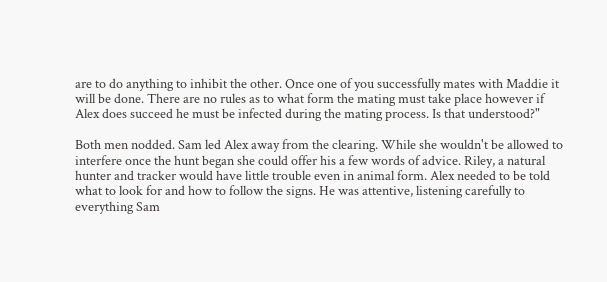are to do anything to inhibit the other. Once one of you successfully mates with Maddie it will be done. There are no rules as to what form the mating must take place however if Alex does succeed he must be infected during the mating process. Is that understood?"

Both men nodded. Sam led Alex away from the clearing. While she wouldn't be allowed to interfere once the hunt began she could offer his a few words of advice. Riley, a natural hunter and tracker would have little trouble even in animal form. Alex needed to be told what to look for and how to follow the signs. He was attentive, listening carefully to everything Sam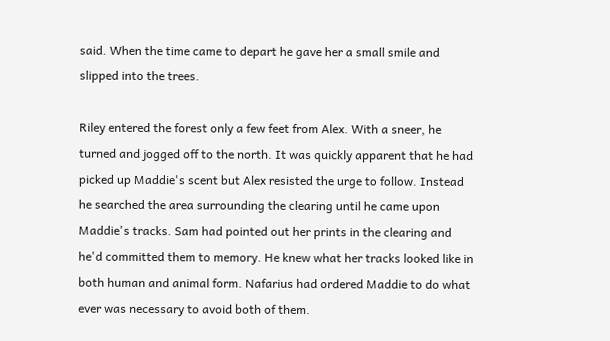said. When the time came to depart he gave her a small smile and slipped into the trees.

Riley entered the forest only a few feet from Alex. With a sneer, he turned and jogged off to the north. It was quickly apparent that he had picked up Maddie's scent but Alex resisted the urge to follow. Instead he searched the area surrounding the clearing until he came upon Maddie's tracks. Sam had pointed out her prints in the clearing and he'd committed them to memory. He knew what her tracks looked like in both human and animal form. Nafarius had ordered Maddie to do what ever was necessary to avoid both of them.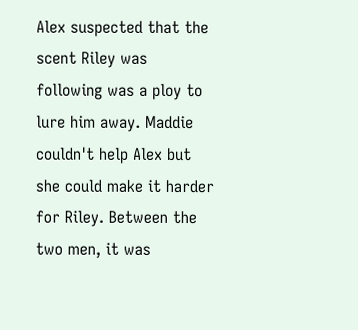Alex suspected that the scent Riley was following was a ploy to lure him away. Maddie couldn't help Alex but she could make it harder for Riley. Between the two men, it was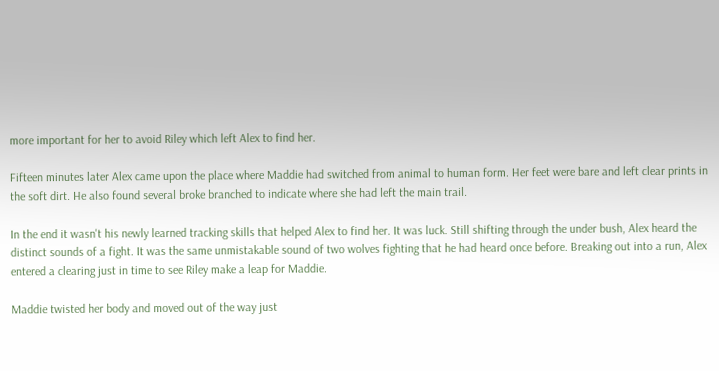more important for her to avoid Riley which left Alex to find her.

Fifteen minutes later Alex came upon the place where Maddie had switched from animal to human form. Her feet were bare and left clear prints in the soft dirt. He also found several broke branched to indicate where she had left the main trail.

In the end it wasn't his newly learned tracking skills that helped Alex to find her. It was luck. Still shifting through the under bush, Alex heard the distinct sounds of a fight. It was the same unmistakable sound of two wolves fighting that he had heard once before. Breaking out into a run, Alex entered a clearing just in time to see Riley make a leap for Maddie.

Maddie twisted her body and moved out of the way just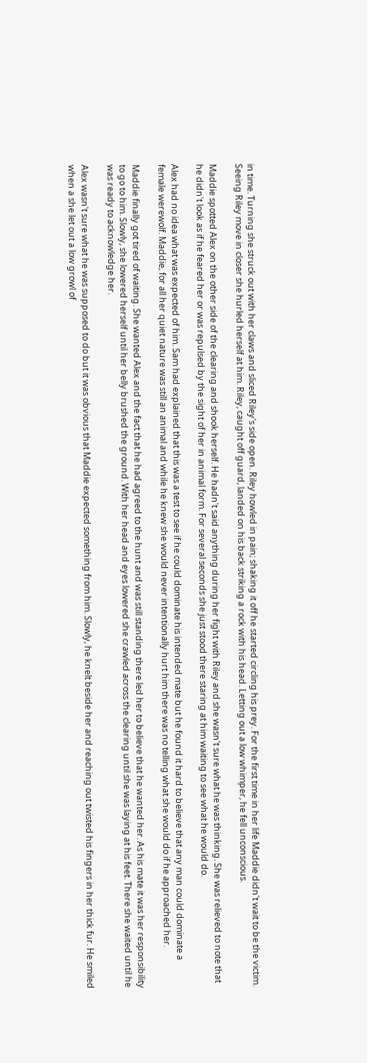in time. Turning she struck out with her claws and sliced Riley's side open. Riley howled in pain; shaking it off he started circling his prey. For the first time in her life Maddie didn't wait to be the victim. Seeing Riley move in closer she hurled herself at him. Riley, caught off guard, landed on his back striking a rock with his head. Letting out a low whimper, he fell unconscious.

Maddie spotted Alex on the other side of the clearing and shook herself. He hadn't said anything during her fight with Riley and she wasn't sure what he was thinking. She was relieved to note that he didn't look as if he feared her or was repulsed by the sight of her in animal form. For several seconds she just stood there staring at him waiting to see what he would do.

Alex had no idea what was expected of him. Sam had explained that this was a test to see if he could dominate his intended mate but he found it hard to believe that any man could dominate a female werewolf. Maddie, for all her quiet nature was still an animal and while he knew she would never intentionally hurt him there was no telling what she would do if he approached her.

Maddie finally got tired of waiting. She wanted Alex and the fact that he had agreed to the hunt and was still standing there led her to believe that he wanted her. As his mate it was her responsibility to go to him. Slowly, she lowered herself until her belly brushed the ground. With her head and eyes lowered she crawled across the clearing until she was laying at his feet. There she waited until he was ready to acknowledge her.

Alex wasn't sure what he was supposed to do but it was obvious that Maddie expected something from him. Slowly, he knelt beside her and reaching out twisted his fingers in her thick fur. He smiled when a she let out a low growl of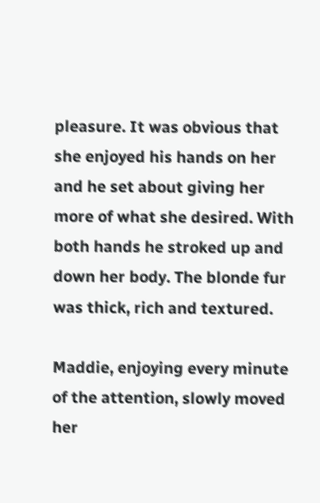pleasure. It was obvious that she enjoyed his hands on her and he set about giving her more of what she desired. With both hands he stroked up and down her body. The blonde fur was thick, rich and textured.

Maddie, enjoying every minute of the attention, slowly moved her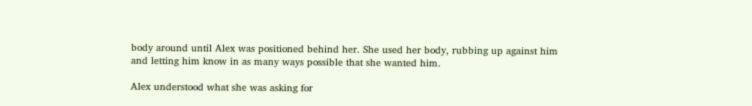body around until Alex was positioned behind her. She used her body, rubbing up against him and letting him know in as many ways possible that she wanted him.

Alex understood what she was asking for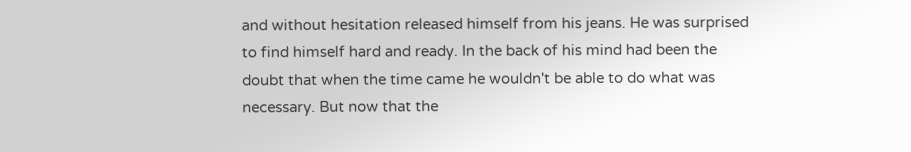and without hesitation released himself from his jeans. He was surprised to find himself hard and ready. In the back of his mind had been the doubt that when the time came he wouldn't be able to do what was necessary. But now that the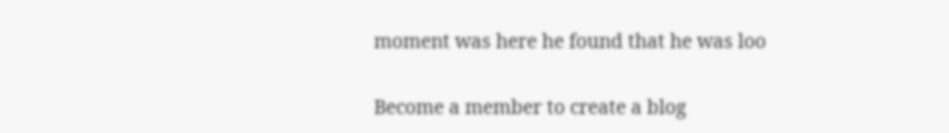moment was here he found that he was loo

Become a member to create a blog